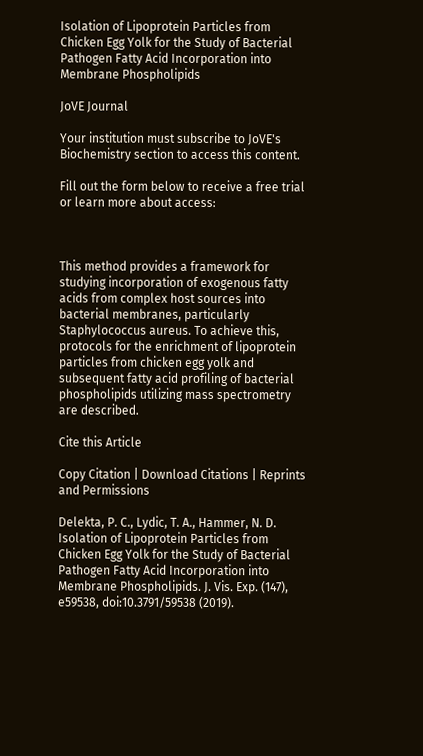Isolation of Lipoprotein Particles from Chicken Egg Yolk for the Study of Bacterial Pathogen Fatty Acid Incorporation into Membrane Phospholipids

JoVE Journal

Your institution must subscribe to JoVE's Biochemistry section to access this content.

Fill out the form below to receive a free trial or learn more about access:



This method provides a framework for studying incorporation of exogenous fatty acids from complex host sources into bacterial membranes, particularly Staphylococcus aureus. To achieve this, protocols for the enrichment of lipoprotein particles from chicken egg yolk and subsequent fatty acid profiling of bacterial phospholipids utilizing mass spectrometry are described.

Cite this Article

Copy Citation | Download Citations | Reprints and Permissions

Delekta, P. C., Lydic, T. A., Hammer, N. D. Isolation of Lipoprotein Particles from Chicken Egg Yolk for the Study of Bacterial Pathogen Fatty Acid Incorporation into Membrane Phospholipids. J. Vis. Exp. (147), e59538, doi:10.3791/59538 (2019).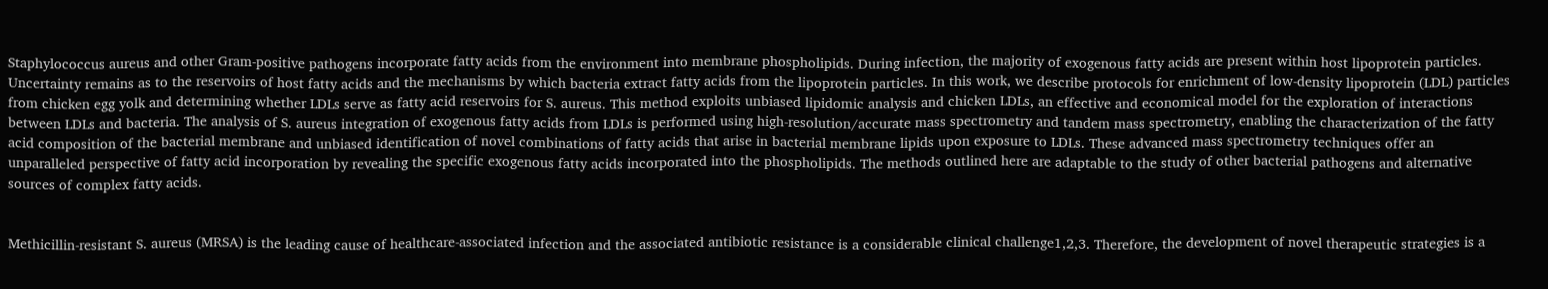Staphylococcus aureus and other Gram-positive pathogens incorporate fatty acids from the environment into membrane phospholipids. During infection, the majority of exogenous fatty acids are present within host lipoprotein particles. Uncertainty remains as to the reservoirs of host fatty acids and the mechanisms by which bacteria extract fatty acids from the lipoprotein particles. In this work, we describe protocols for enrichment of low-density lipoprotein (LDL) particles from chicken egg yolk and determining whether LDLs serve as fatty acid reservoirs for S. aureus. This method exploits unbiased lipidomic analysis and chicken LDLs, an effective and economical model for the exploration of interactions between LDLs and bacteria. The analysis of S. aureus integration of exogenous fatty acids from LDLs is performed using high-resolution/accurate mass spectrometry and tandem mass spectrometry, enabling the characterization of the fatty acid composition of the bacterial membrane and unbiased identification of novel combinations of fatty acids that arise in bacterial membrane lipids upon exposure to LDLs. These advanced mass spectrometry techniques offer an unparalleled perspective of fatty acid incorporation by revealing the specific exogenous fatty acids incorporated into the phospholipids. The methods outlined here are adaptable to the study of other bacterial pathogens and alternative sources of complex fatty acids.


Methicillin-resistant S. aureus (MRSA) is the leading cause of healthcare-associated infection and the associated antibiotic resistance is a considerable clinical challenge1,2,3. Therefore, the development of novel therapeutic strategies is a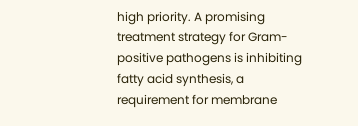high priority. A promising treatment strategy for Gram-positive pathogens is inhibiting fatty acid synthesis, a requirement for membrane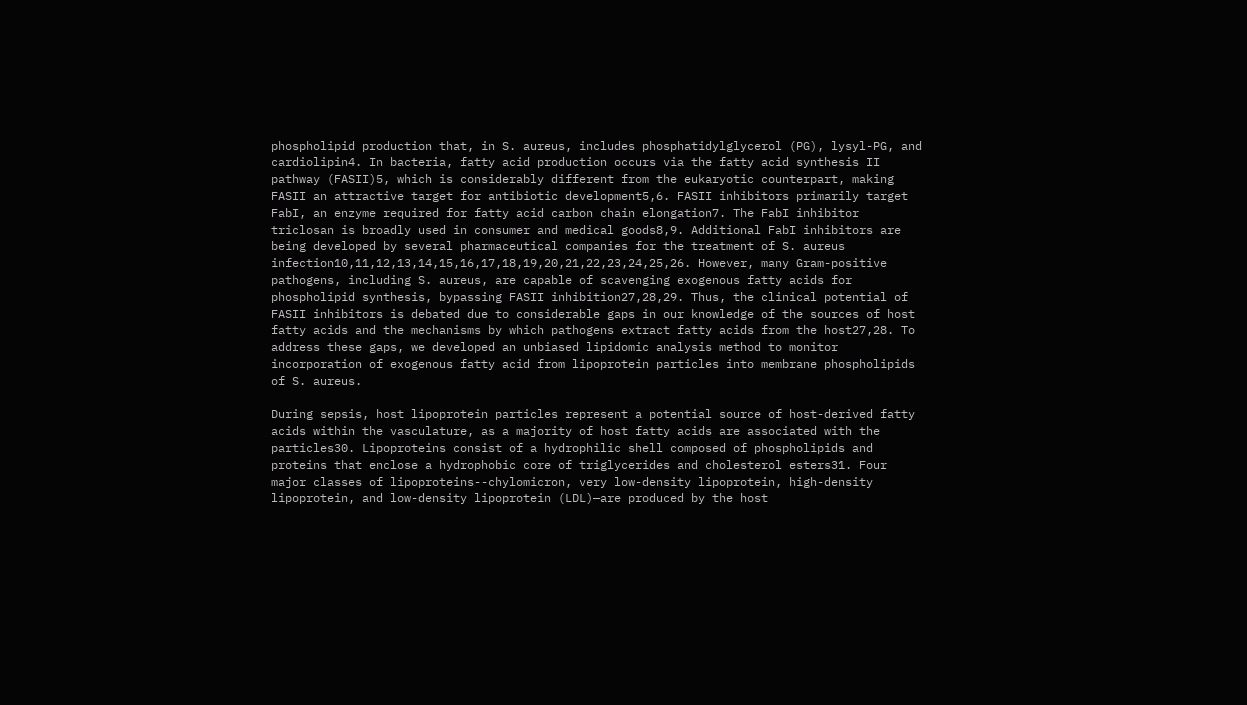phospholipid production that, in S. aureus, includes phosphatidylglycerol (PG), lysyl-PG, and cardiolipin4. In bacteria, fatty acid production occurs via the fatty acid synthesis II pathway (FASII)5, which is considerably different from the eukaryotic counterpart, making FASII an attractive target for antibiotic development5,6. FASII inhibitors primarily target FabI, an enzyme required for fatty acid carbon chain elongation7. The FabI inhibitor triclosan is broadly used in consumer and medical goods8,9. Additional FabI inhibitors are being developed by several pharmaceutical companies for the treatment of S. aureus infection10,11,12,13,14,15,16,17,18,19,20,21,22,23,24,25,26. However, many Gram-positive pathogens, including S. aureus, are capable of scavenging exogenous fatty acids for phospholipid synthesis, bypassing FASII inhibition27,28,29. Thus, the clinical potential of FASII inhibitors is debated due to considerable gaps in our knowledge of the sources of host fatty acids and the mechanisms by which pathogens extract fatty acids from the host27,28. To address these gaps, we developed an unbiased lipidomic analysis method to monitor incorporation of exogenous fatty acid from lipoprotein particles into membrane phospholipids of S. aureus.

During sepsis, host lipoprotein particles represent a potential source of host-derived fatty acids within the vasculature, as a majority of host fatty acids are associated with the particles30. Lipoproteins consist of a hydrophilic shell composed of phospholipids and proteins that enclose a hydrophobic core of triglycerides and cholesterol esters31. Four major classes of lipoproteins--chylomicron, very low-density lipoprotein, high-density lipoprotein, and low-density lipoprotein (LDL)—are produced by the host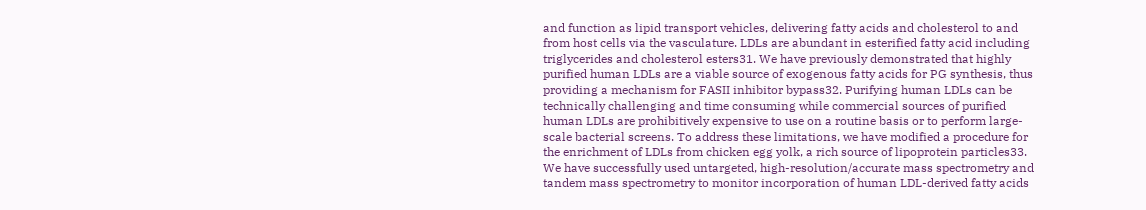and function as lipid transport vehicles, delivering fatty acids and cholesterol to and from host cells via the vasculature. LDLs are abundant in esterified fatty acid including triglycerides and cholesterol esters31. We have previously demonstrated that highly purified human LDLs are a viable source of exogenous fatty acids for PG synthesis, thus providing a mechanism for FASII inhibitor bypass32. Purifying human LDLs can be technically challenging and time consuming while commercial sources of purified human LDLs are prohibitively expensive to use on a routine basis or to perform large-scale bacterial screens. To address these limitations, we have modified a procedure for the enrichment of LDLs from chicken egg yolk, a rich source of lipoprotein particles33. We have successfully used untargeted, high-resolution/accurate mass spectrometry and tandem mass spectrometry to monitor incorporation of human LDL-derived fatty acids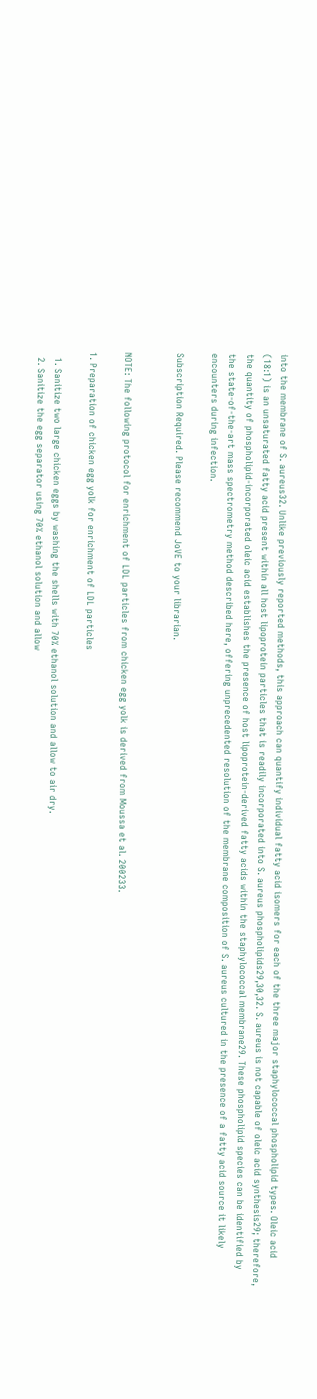into the membrane of S. aureus32. Unlike previously reported methods, this approach can quantify individual fatty acid isomers for each of the three major staphylococcal phospholipid types. Oleic acid (18:1) is an unsaturated fatty acid present within all host lipoprotein particles that is readily incorporated into S. aureus phospholipids29,30,32. S. aureus is not capable of oleic acid synthesis29; therefore, the quantity of phospholipid-incorporated oleic acid establishes the presence of host lipoprotein-derived fatty acids within the staphylococcal membrane29. These phospholipid species can be identified by the state-of-the-art mass spectrometry method described here, offering unprecedented resolution of the membrane composition of S. aureus cultured in the presence of a fatty acid source it likely encounters during infection.

Subscription Required. Please recommend JoVE to your librarian.


NOTE: The following protocol for enrichment of LDL particles from chicken egg yolk is derived from Moussa et al. 200233.

1. Preparation of chicken egg yolk for enrichment of LDL particles

  1. Sanitize two large chicken eggs by washing the shells with 70% ethanol solution and allow to air dry.
  2. Sanitize the egg separator using 70% ethanol solution and allow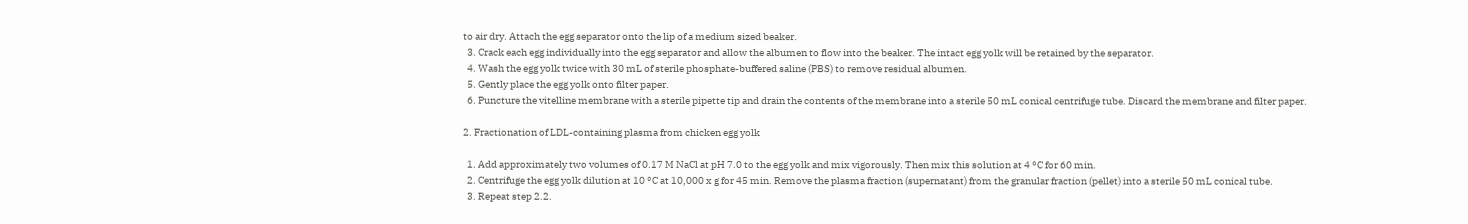to air dry. Attach the egg separator onto the lip of a medium sized beaker.
  3. Crack each egg individually into the egg separator and allow the albumen to flow into the beaker. The intact egg yolk will be retained by the separator.
  4. Wash the egg yolk twice with 30 mL of sterile phosphate-buffered saline (PBS) to remove residual albumen.
  5. Gently place the egg yolk onto filter paper.
  6. Puncture the vitelline membrane with a sterile pipette tip and drain the contents of the membrane into a sterile 50 mL conical centrifuge tube. Discard the membrane and filter paper.

2. Fractionation of LDL-containing plasma from chicken egg yolk

  1. Add approximately two volumes of 0.17 M NaCl at pH 7.0 to the egg yolk and mix vigorously. Then mix this solution at 4 °C for 60 min.
  2. Centrifuge the egg yolk dilution at 10 °C at 10,000 x g for 45 min. Remove the plasma fraction (supernatant) from the granular fraction (pellet) into a sterile 50 mL conical tube.
  3. Repeat step 2.2.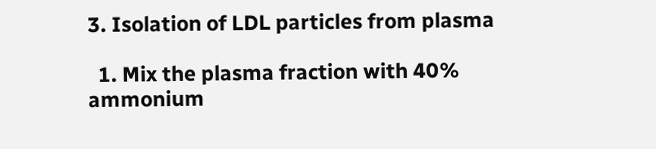3. Isolation of LDL particles from plasma

  1. Mix the plasma fraction with 40% ammonium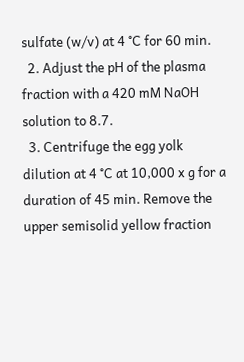sulfate (w/v) at 4 °C for 60 min.
  2. Adjust the pH of the plasma fraction with a 420 mM NaOH solution to 8.7.
  3. Centrifuge the egg yolk dilution at 4 °C at 10,000 x g for a duration of 45 min. Remove the upper semisolid yellow fraction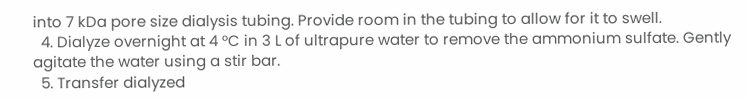into 7 kDa pore size dialysis tubing. Provide room in the tubing to allow for it to swell.
  4. Dialyze overnight at 4 °C in 3 L of ultrapure water to remove the ammonium sulfate. Gently agitate the water using a stir bar.
  5. Transfer dialyzed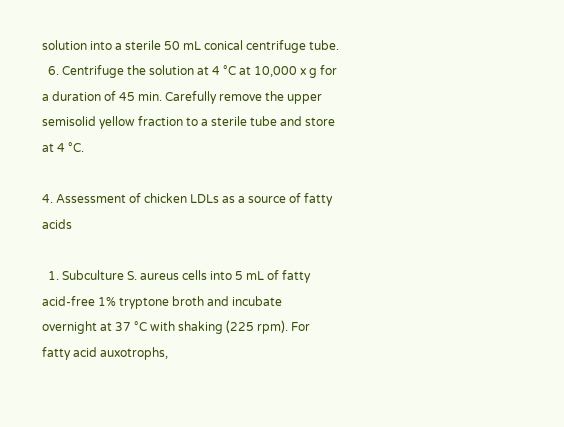solution into a sterile 50 mL conical centrifuge tube.
  6. Centrifuge the solution at 4 °C at 10,000 x g for a duration of 45 min. Carefully remove the upper semisolid yellow fraction to a sterile tube and store at 4 °C.

4. Assessment of chicken LDLs as a source of fatty acids

  1. Subculture S. aureus cells into 5 mL of fatty acid-free 1% tryptone broth and incubate overnight at 37 °C with shaking (225 rpm). For fatty acid auxotrophs,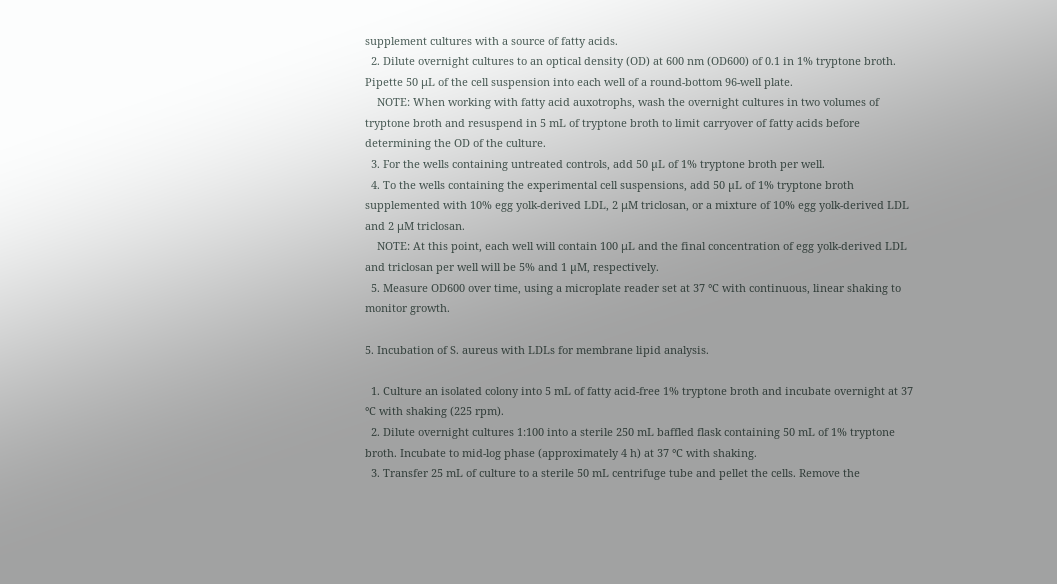supplement cultures with a source of fatty acids.
  2. Dilute overnight cultures to an optical density (OD) at 600 nm (OD600) of 0.1 in 1% tryptone broth. Pipette 50 μL of the cell suspension into each well of a round-bottom 96-well plate.
    NOTE: When working with fatty acid auxotrophs, wash the overnight cultures in two volumes of tryptone broth and resuspend in 5 mL of tryptone broth to limit carryover of fatty acids before determining the OD of the culture.
  3. For the wells containing untreated controls, add 50 µL of 1% tryptone broth per well.
  4. To the wells containing the experimental cell suspensions, add 50 µL of 1% tryptone broth supplemented with 10% egg yolk-derived LDL, 2 μM triclosan, or a mixture of 10% egg yolk-derived LDL and 2 μM triclosan.
    NOTE: At this point, each well will contain 100 μL and the final concentration of egg yolk-derived LDL and triclosan per well will be 5% and 1 µM, respectively.
  5. Measure OD600 over time, using a microplate reader set at 37 °C with continuous, linear shaking to monitor growth.

5. Incubation of S. aureus with LDLs for membrane lipid analysis.

  1. Culture an isolated colony into 5 mL of fatty acid-free 1% tryptone broth and incubate overnight at 37 °C with shaking (225 rpm).
  2. Dilute overnight cultures 1:100 into a sterile 250 mL baffled flask containing 50 mL of 1% tryptone broth. Incubate to mid-log phase (approximately 4 h) at 37 °C with shaking.
  3. Transfer 25 mL of culture to a sterile 50 mL centrifuge tube and pellet the cells. Remove the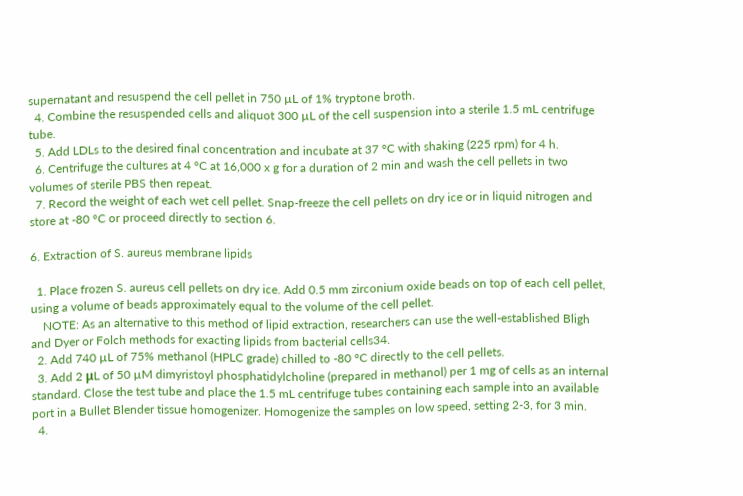supernatant and resuspend the cell pellet in 750 µL of 1% tryptone broth.
  4. Combine the resuspended cells and aliquot 300 µL of the cell suspension into a sterile 1.5 mL centrifuge tube.
  5. Add LDLs to the desired final concentration and incubate at 37 °C with shaking (225 rpm) for 4 h.
  6. Centrifuge the cultures at 4 °C at 16,000 x g for a duration of 2 min and wash the cell pellets in two volumes of sterile PBS then repeat.
  7. Record the weight of each wet cell pellet. Snap-freeze the cell pellets on dry ice or in liquid nitrogen and store at -80 °C or proceed directly to section 6.

6. Extraction of S. aureus membrane lipids

  1. Place frozen S. aureus cell pellets on dry ice. Add 0.5 mm zirconium oxide beads on top of each cell pellet, using a volume of beads approximately equal to the volume of the cell pellet.
    NOTE: As an alternative to this method of lipid extraction, researchers can use the well-established Bligh and Dyer or Folch methods for exacting lipids from bacterial cells34.
  2. Add 740 µL of 75% methanol (HPLC grade) chilled to -80 °C directly to the cell pellets.
  3. Add 2 μL of 50 µM dimyristoyl phosphatidylcholine (prepared in methanol) per 1 mg of cells as an internal standard. Close the test tube and place the 1.5 mL centrifuge tubes containing each sample into an available port in a Bullet Blender tissue homogenizer. Homogenize the samples on low speed, setting 2-3, for 3 min.
  4.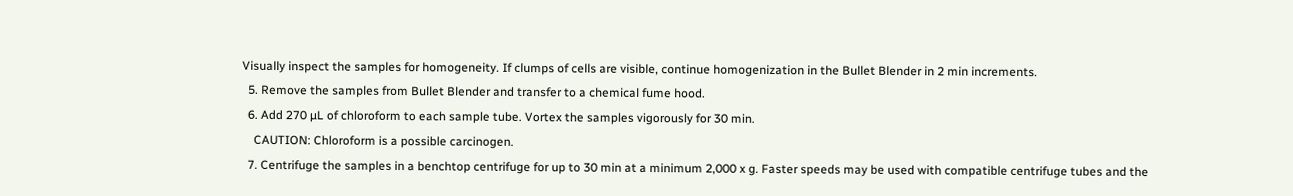Visually inspect the samples for homogeneity. If clumps of cells are visible, continue homogenization in the Bullet Blender in 2 min increments.
  5. Remove the samples from Bullet Blender and transfer to a chemical fume hood.
  6. Add 270 µL of chloroform to each sample tube. Vortex the samples vigorously for 30 min.
    CAUTION: Chloroform is a possible carcinogen.
  7. Centrifuge the samples in a benchtop centrifuge for up to 30 min at a minimum 2,000 x g. Faster speeds may be used with compatible centrifuge tubes and the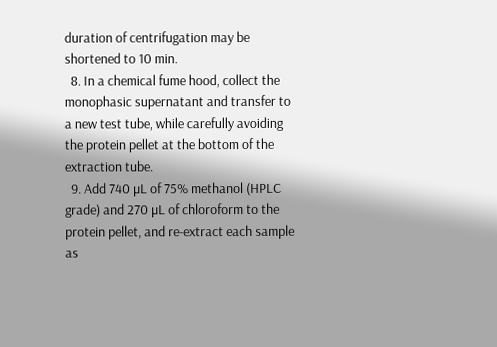duration of centrifugation may be shortened to 10 min.
  8. In a chemical fume hood, collect the monophasic supernatant and transfer to a new test tube, while carefully avoiding the protein pellet at the bottom of the extraction tube.
  9. Add 740 µL of 75% methanol (HPLC grade) and 270 µL of chloroform to the protein pellet, and re-extract each sample as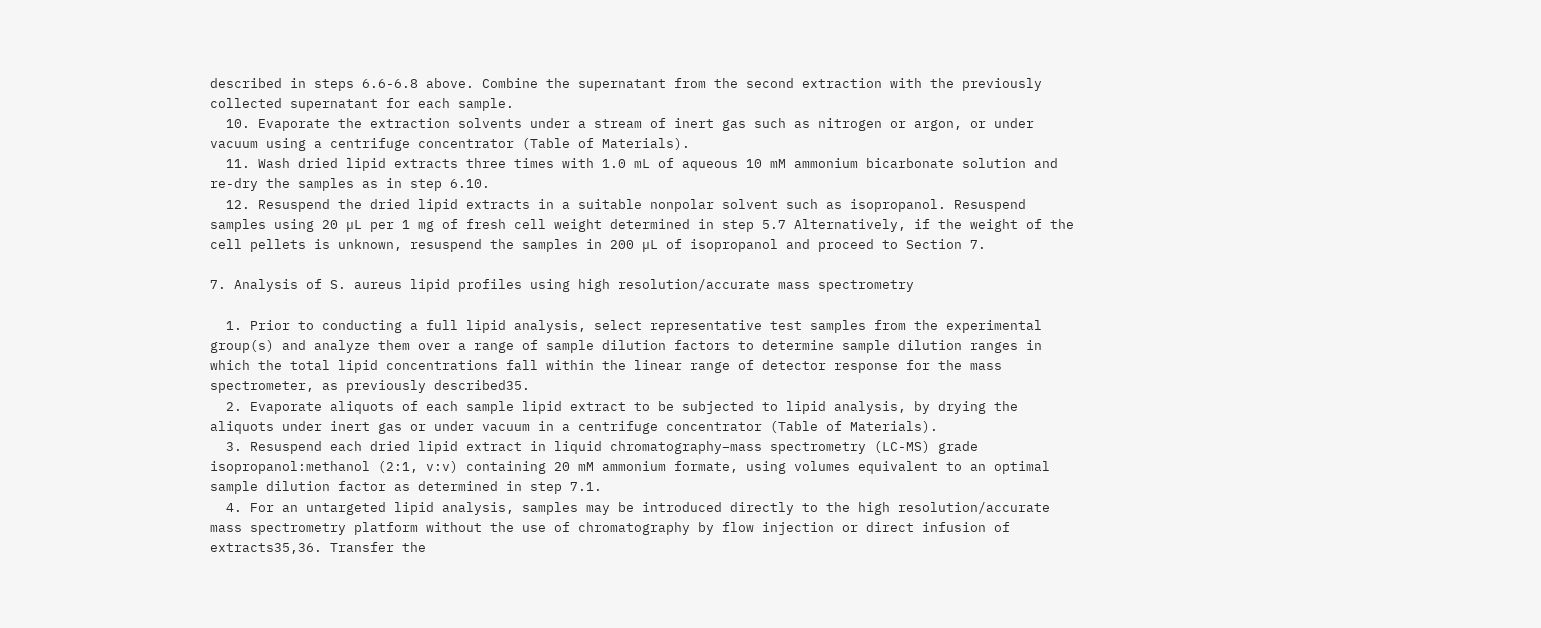described in steps 6.6-6.8 above. Combine the supernatant from the second extraction with the previously collected supernatant for each sample.
  10. Evaporate the extraction solvents under a stream of inert gas such as nitrogen or argon, or under vacuum using a centrifuge concentrator (Table of Materials).
  11. Wash dried lipid extracts three times with 1.0 mL of aqueous 10 mM ammonium bicarbonate solution and re-dry the samples as in step 6.10.
  12. Resuspend the dried lipid extracts in a suitable nonpolar solvent such as isopropanol. Resuspend samples using 20 µL per 1 mg of fresh cell weight determined in step 5.7 Alternatively, if the weight of the cell pellets is unknown, resuspend the samples in 200 µL of isopropanol and proceed to Section 7.

7. Analysis of S. aureus lipid profiles using high resolution/accurate mass spectrometry

  1. Prior to conducting a full lipid analysis, select representative test samples from the experimental group(s) and analyze them over a range of sample dilution factors to determine sample dilution ranges in which the total lipid concentrations fall within the linear range of detector response for the mass spectrometer, as previously described35.
  2. Evaporate aliquots of each sample lipid extract to be subjected to lipid analysis, by drying the aliquots under inert gas or under vacuum in a centrifuge concentrator (Table of Materials).
  3. Resuspend each dried lipid extract in liquid chromatography–mass spectrometry (LC-MS) grade isopropanol:methanol (2:1, v:v) containing 20 mM ammonium formate, using volumes equivalent to an optimal sample dilution factor as determined in step 7.1.
  4. For an untargeted lipid analysis, samples may be introduced directly to the high resolution/accurate mass spectrometry platform without the use of chromatography by flow injection or direct infusion of extracts35,36. Transfer the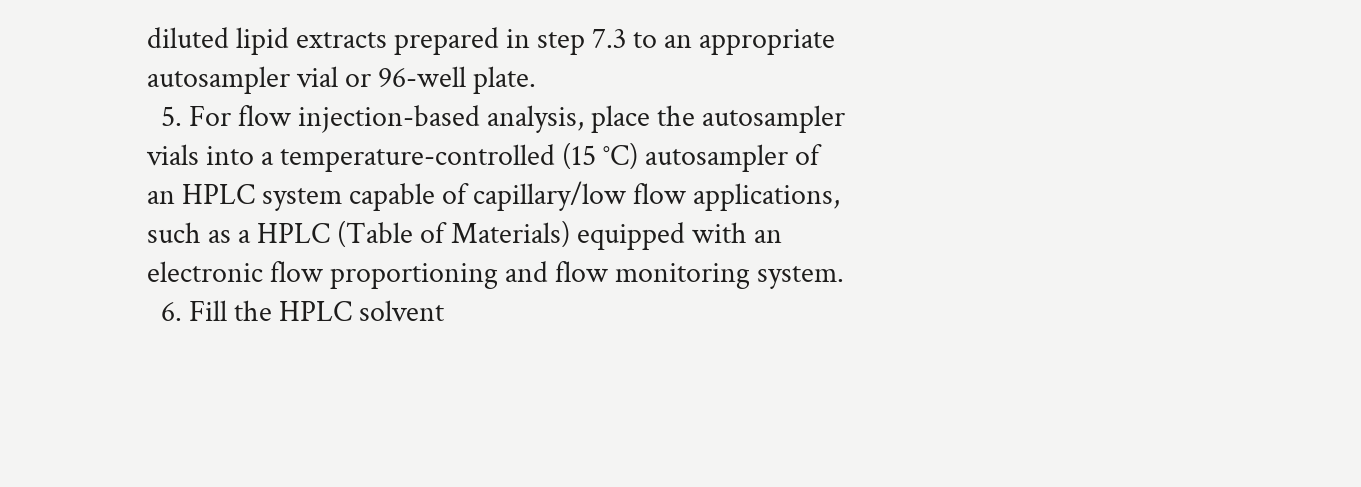diluted lipid extracts prepared in step 7.3 to an appropriate autosampler vial or 96-well plate.
  5. For flow injection-based analysis, place the autosampler vials into a temperature-controlled (15 °C) autosampler of an HPLC system capable of capillary/low flow applications, such as a HPLC (Table of Materials) equipped with an electronic flow proportioning and flow monitoring system.
  6. Fill the HPLC solvent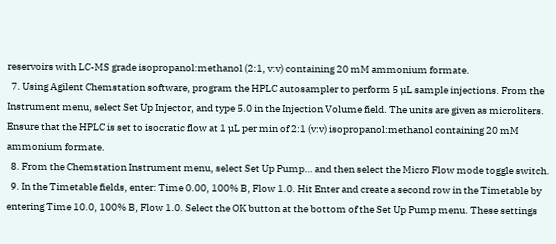reservoirs with LC-MS grade isopropanol:methanol (2:1, v:v) containing 20 mM ammonium formate.
  7. Using Agilent Chemstation software, program the HPLC autosampler to perform 5 µL sample injections. From the Instrument menu, select Set Up Injector, and type 5.0 in the Injection Volume field. The units are given as microliters. Ensure that the HPLC is set to isocratic flow at 1 µL per min of 2:1 (v:v) isopropanol:methanol containing 20 mM ammonium formate.
  8. From the Chemstation Instrument menu, select Set Up Pump… and then select the Micro Flow mode toggle switch.
  9. In the Timetable fields, enter: Time 0.00, 100% B, Flow 1.0. Hit Enter and create a second row in the Timetable by entering Time 10.0, 100% B, Flow 1.0. Select the OK button at the bottom of the Set Up Pump menu. These settings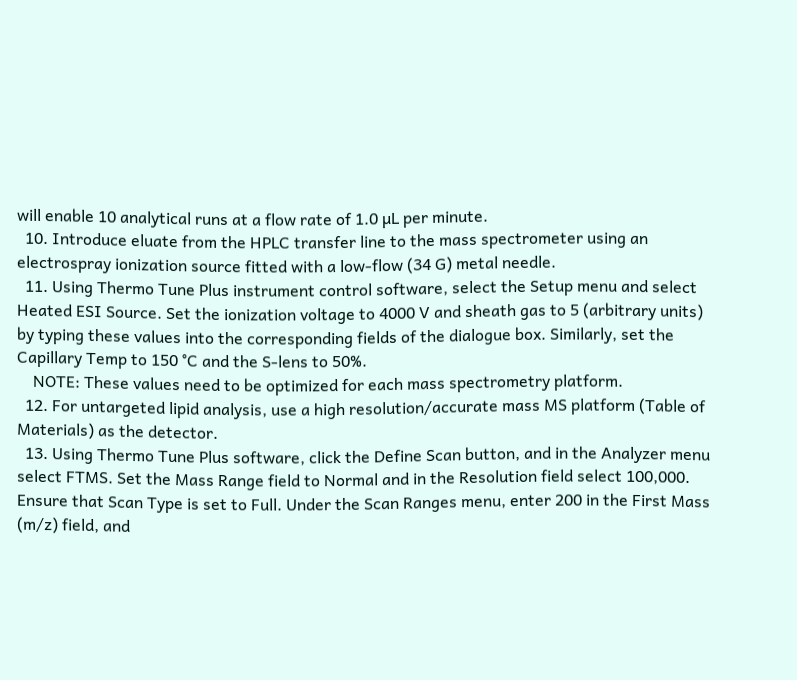will enable 10 analytical runs at a flow rate of 1.0 µL per minute.
  10. Introduce eluate from the HPLC transfer line to the mass spectrometer using an electrospray ionization source fitted with a low-flow (34 G) metal needle.
  11. Using Thermo Tune Plus instrument control software, select the Setup menu and select Heated ESI Source. Set the ionization voltage to 4000 V and sheath gas to 5 (arbitrary units) by typing these values into the corresponding fields of the dialogue box. Similarly, set the Capillary Temp to 150 °C and the S-lens to 50%.
    NOTE: These values need to be optimized for each mass spectrometry platform.
  12. For untargeted lipid analysis, use a high resolution/accurate mass MS platform (Table of Materials) as the detector.
  13. Using Thermo Tune Plus software, click the Define Scan button, and in the Analyzer menu select FTMS. Set the Mass Range field to Normal and in the Resolution field select 100,000. Ensure that Scan Type is set to Full. Under the Scan Ranges menu, enter 200 in the First Mass (m/z) field, and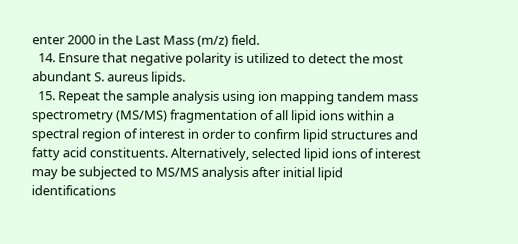enter 2000 in the Last Mass (m/z) field.
  14. Ensure that negative polarity is utilized to detect the most abundant S. aureus lipids.
  15. Repeat the sample analysis using ion mapping tandem mass spectrometry (MS/MS) fragmentation of all lipid ions within a spectral region of interest in order to confirm lipid structures and fatty acid constituents. Alternatively, selected lipid ions of interest may be subjected to MS/MS analysis after initial lipid identifications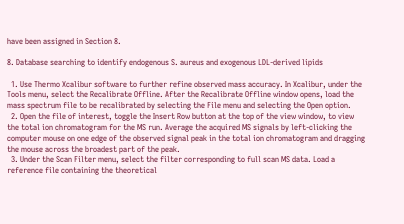have been assigned in Section 8.

8. Database searching to identify endogenous S. aureus and exogenous LDL-derived lipids

  1. Use Thermo Xcalibur software to further refine observed mass accuracy. In Xcalibur, under the Tools menu, select the Recalibrate Offline. After the Recalibrate Offline window opens, load the mass spectrum file to be recalibrated by selecting the File menu and selecting the Open option.
  2. Open the file of interest, toggle the Insert Row button at the top of the view window, to view the total ion chromatogram for the MS run. Average the acquired MS signals by left-clicking the computer mouse on one edge of the observed signal peak in the total ion chromatogram and dragging the mouse across the broadest part of the peak.
  3. Under the Scan Filter menu, select the filter corresponding to full scan MS data. Load a reference file containing the theoretical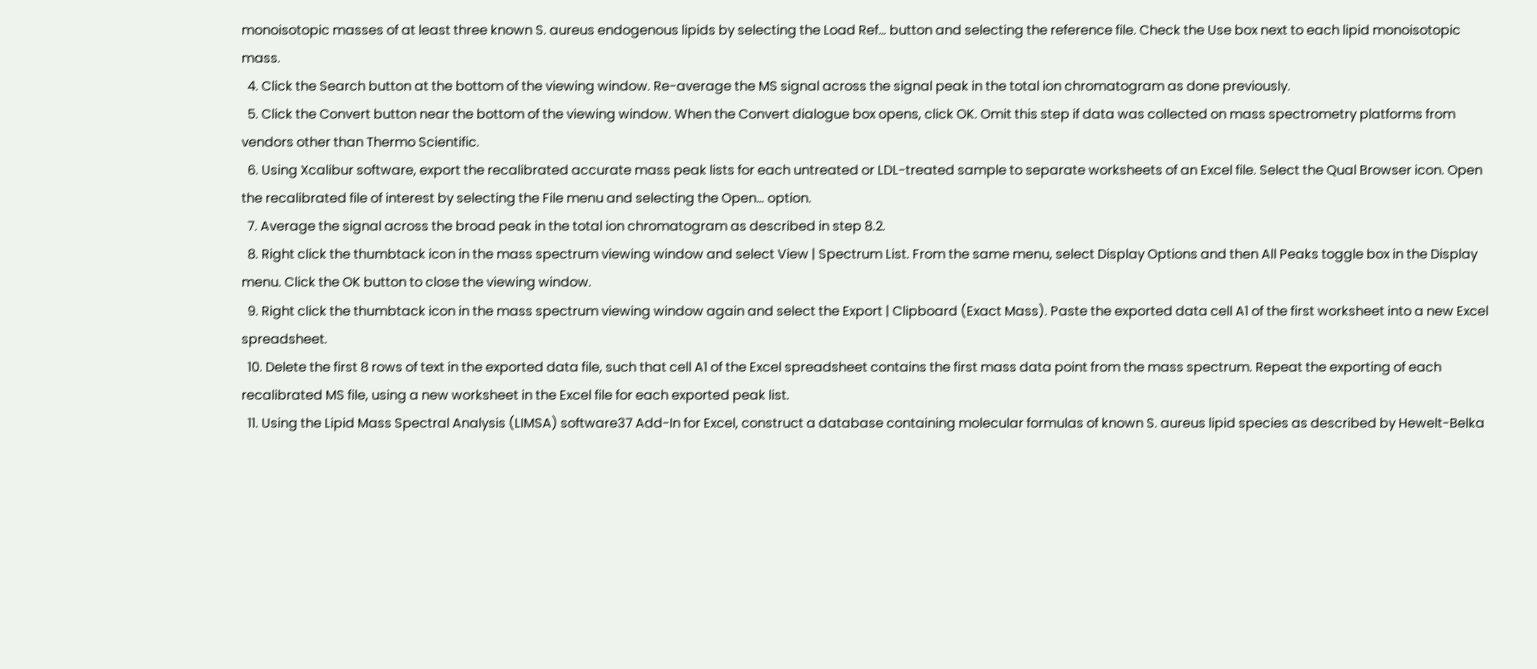monoisotopic masses of at least three known S. aureus endogenous lipids by selecting the Load Ref… button and selecting the reference file. Check the Use box next to each lipid monoisotopic mass.
  4. Click the Search button at the bottom of the viewing window. Re-average the MS signal across the signal peak in the total ion chromatogram as done previously.
  5. Click the Convert button near the bottom of the viewing window. When the Convert dialogue box opens, click OK. Omit this step if data was collected on mass spectrometry platforms from vendors other than Thermo Scientific.
  6. Using Xcalibur software, export the recalibrated accurate mass peak lists for each untreated or LDL-treated sample to separate worksheets of an Excel file. Select the Qual Browser icon. Open the recalibrated file of interest by selecting the File menu and selecting the Open… option.
  7. Average the signal across the broad peak in the total ion chromatogram as described in step 8.2.
  8. Right click the thumbtack icon in the mass spectrum viewing window and select View | Spectrum List. From the same menu, select Display Options and then All Peaks toggle box in the Display menu. Click the OK button to close the viewing window.
  9. Right click the thumbtack icon in the mass spectrum viewing window again and select the Export | Clipboard (Exact Mass). Paste the exported data cell A1 of the first worksheet into a new Excel spreadsheet.
  10. Delete the first 8 rows of text in the exported data file, such that cell A1 of the Excel spreadsheet contains the first mass data point from the mass spectrum. Repeat the exporting of each recalibrated MS file, using a new worksheet in the Excel file for each exported peak list.
  11. Using the Lipid Mass Spectral Analysis (LIMSA) software37 Add-In for Excel, construct a database containing molecular formulas of known S. aureus lipid species as described by Hewelt-Belka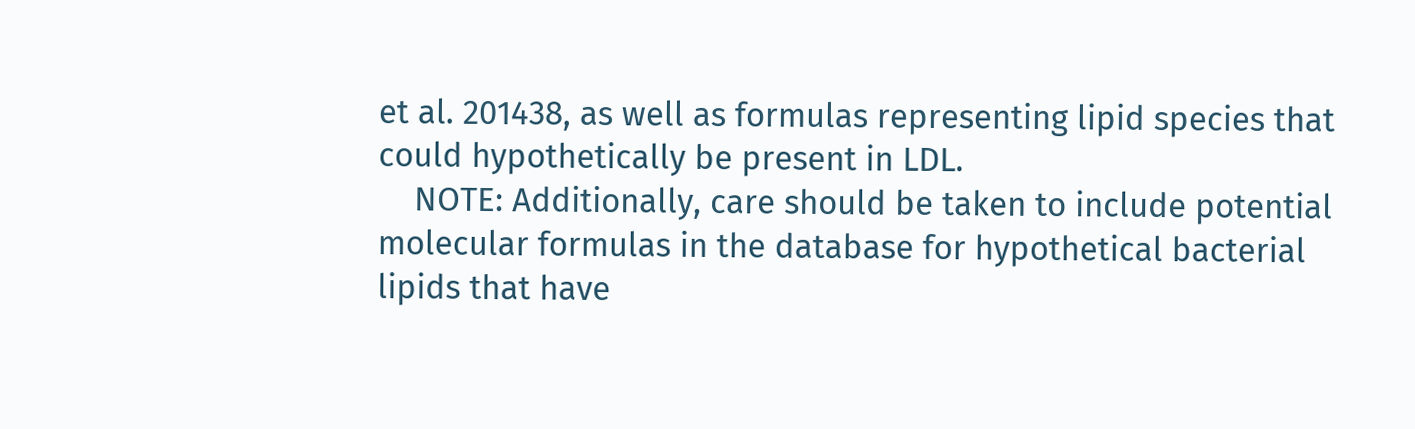et al. 201438, as well as formulas representing lipid species that could hypothetically be present in LDL.
    NOTE: Additionally, care should be taken to include potential molecular formulas in the database for hypothetical bacterial lipids that have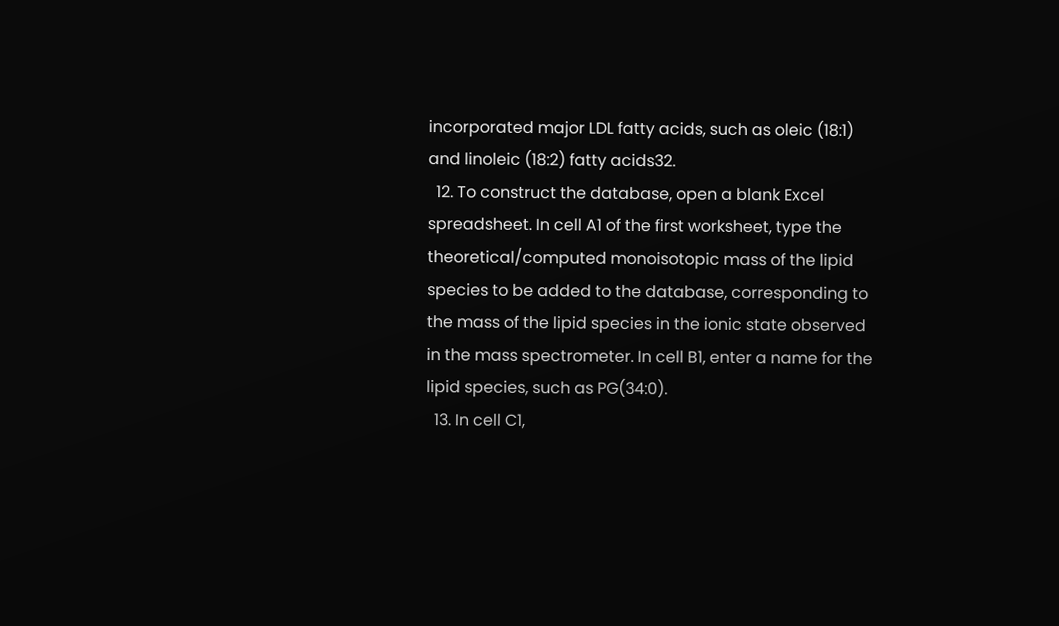incorporated major LDL fatty acids, such as oleic (18:1) and linoleic (18:2) fatty acids32.
  12. To construct the database, open a blank Excel spreadsheet. In cell A1 of the first worksheet, type the theoretical/computed monoisotopic mass of the lipid species to be added to the database, corresponding to the mass of the lipid species in the ionic state observed in the mass spectrometer. In cell B1, enter a name for the lipid species, such as PG(34:0).
  13. In cell C1,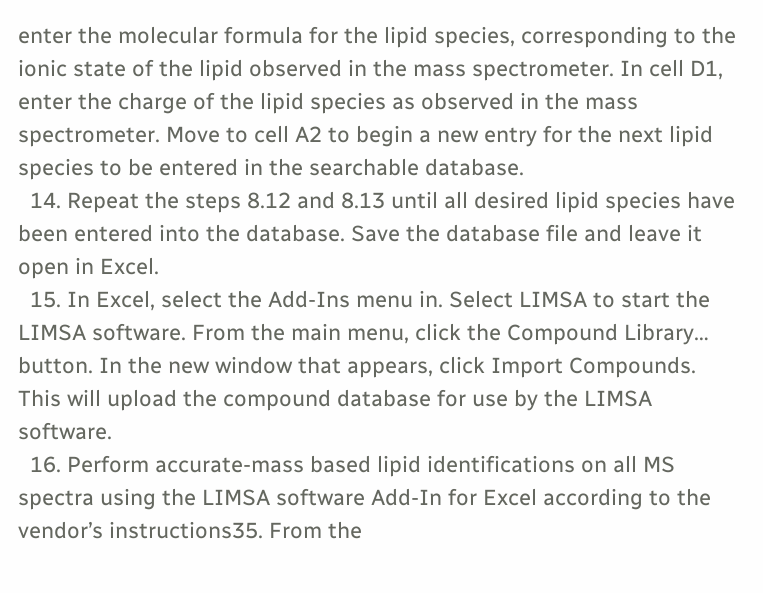enter the molecular formula for the lipid species, corresponding to the ionic state of the lipid observed in the mass spectrometer. In cell D1, enter the charge of the lipid species as observed in the mass spectrometer. Move to cell A2 to begin a new entry for the next lipid species to be entered in the searchable database.
  14. Repeat the steps 8.12 and 8.13 until all desired lipid species have been entered into the database. Save the database file and leave it open in Excel.
  15. In Excel, select the Add-Ins menu in. Select LIMSA to start the LIMSA software. From the main menu, click the Compound Library… button. In the new window that appears, click Import Compounds. This will upload the compound database for use by the LIMSA software.
  16. Perform accurate-mass based lipid identifications on all MS spectra using the LIMSA software Add-In for Excel according to the vendor’s instructions35. From the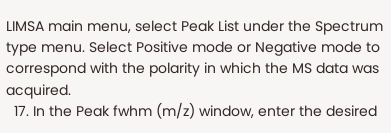LIMSA main menu, select Peak List under the Spectrum type menu. Select Positive mode or Negative mode to correspond with the polarity in which the MS data was acquired.
  17. In the Peak fwhm (m/z) window, enter the desired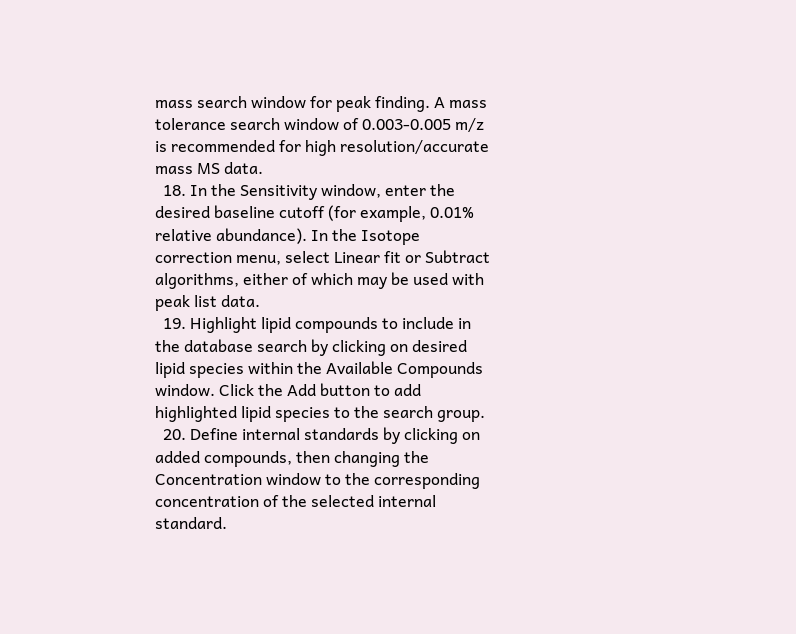mass search window for peak finding. A mass tolerance search window of 0.003-0.005 m/z is recommended for high resolution/accurate mass MS data.
  18. In the Sensitivity window, enter the desired baseline cutoff (for example, 0.01% relative abundance). In the Isotope correction menu, select Linear fit or Subtract algorithms, either of which may be used with peak list data.
  19. Highlight lipid compounds to include in the database search by clicking on desired lipid species within the Available Compounds window. Click the Add button to add highlighted lipid species to the search group.
  20. Define internal standards by clicking on added compounds, then changing the Concentration window to the corresponding concentration of the selected internal standard.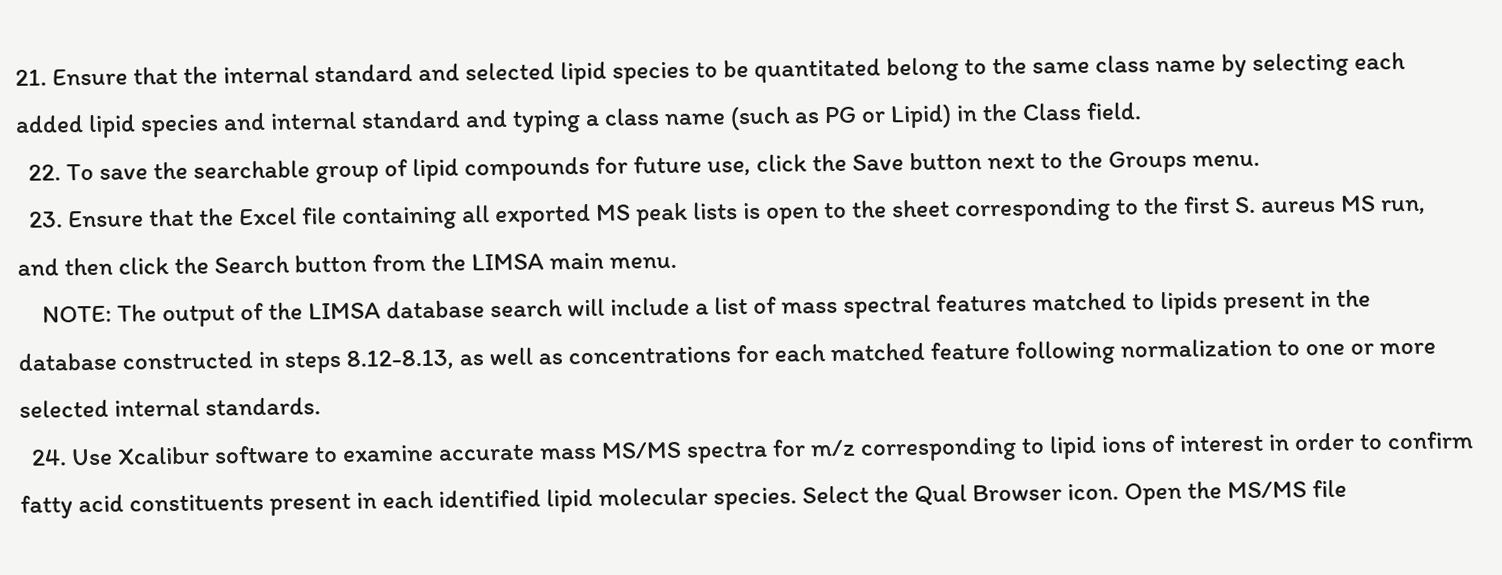21. Ensure that the internal standard and selected lipid species to be quantitated belong to the same class name by selecting each added lipid species and internal standard and typing a class name (such as PG or Lipid) in the Class field.
  22. To save the searchable group of lipid compounds for future use, click the Save button next to the Groups menu.
  23. Ensure that the Excel file containing all exported MS peak lists is open to the sheet corresponding to the first S. aureus MS run, and then click the Search button from the LIMSA main menu.
    NOTE: The output of the LIMSA database search will include a list of mass spectral features matched to lipids present in the database constructed in steps 8.12-8.13, as well as concentrations for each matched feature following normalization to one or more selected internal standards.
  24. Use Xcalibur software to examine accurate mass MS/MS spectra for m/z corresponding to lipid ions of interest in order to confirm fatty acid constituents present in each identified lipid molecular species. Select the Qual Browser icon. Open the MS/MS file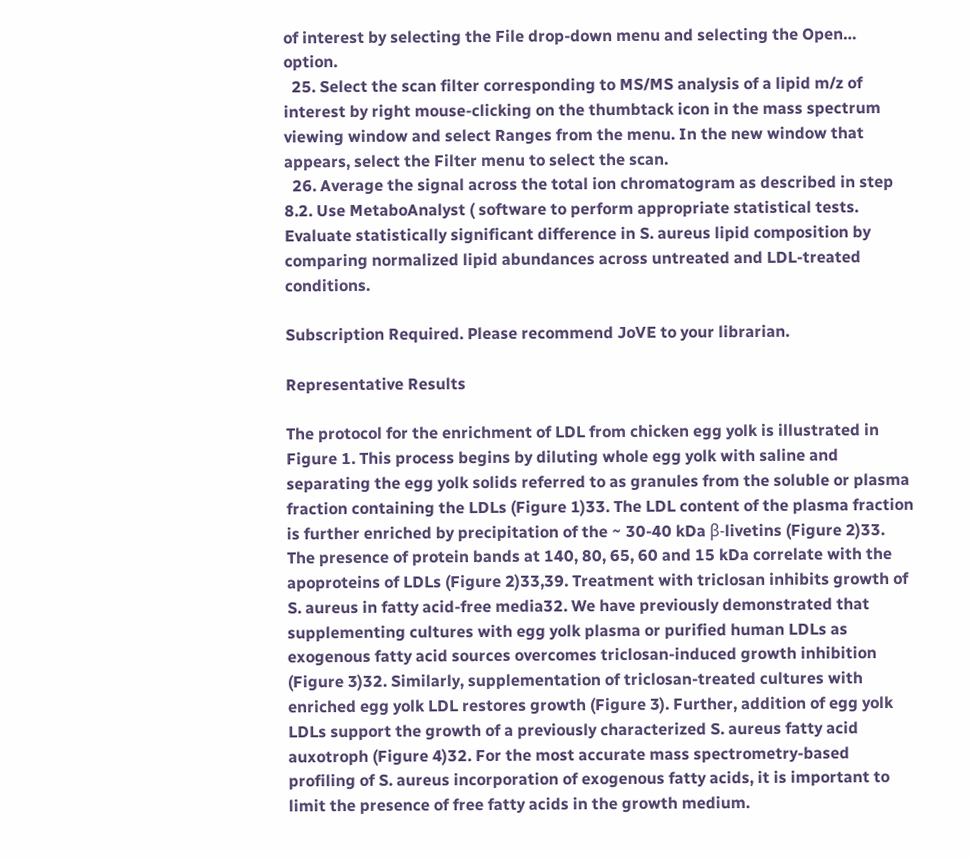of interest by selecting the File drop-down menu and selecting the Open… option.
  25. Select the scan filter corresponding to MS/MS analysis of a lipid m/z of interest by right mouse-clicking on the thumbtack icon in the mass spectrum viewing window and select Ranges from the menu. In the new window that appears, select the Filter menu to select the scan.
  26. Average the signal across the total ion chromatogram as described in step 8.2. Use MetaboAnalyst ( software to perform appropriate statistical tests. Evaluate statistically significant difference in S. aureus lipid composition by comparing normalized lipid abundances across untreated and LDL-treated conditions.

Subscription Required. Please recommend JoVE to your librarian.

Representative Results

The protocol for the enrichment of LDL from chicken egg yolk is illustrated in Figure 1. This process begins by diluting whole egg yolk with saline and separating the egg yolk solids referred to as granules from the soluble or plasma fraction containing the LDLs (Figure 1)33. The LDL content of the plasma fraction is further enriched by precipitation of the ~ 30-40 kDa β-livetins (Figure 2)33. The presence of protein bands at 140, 80, 65, 60 and 15 kDa correlate with the apoproteins of LDLs (Figure 2)33,39. Treatment with triclosan inhibits growth of S. aureus in fatty acid-free media32. We have previously demonstrated that supplementing cultures with egg yolk plasma or purified human LDLs as exogenous fatty acid sources overcomes triclosan-induced growth inhibition (Figure 3)32. Similarly, supplementation of triclosan-treated cultures with enriched egg yolk LDL restores growth (Figure 3). Further, addition of egg yolk LDLs support the growth of a previously characterized S. aureus fatty acid auxotroph (Figure 4)32. For the most accurate mass spectrometry-based profiling of S. aureus incorporation of exogenous fatty acids, it is important to limit the presence of free fatty acids in the growth medium.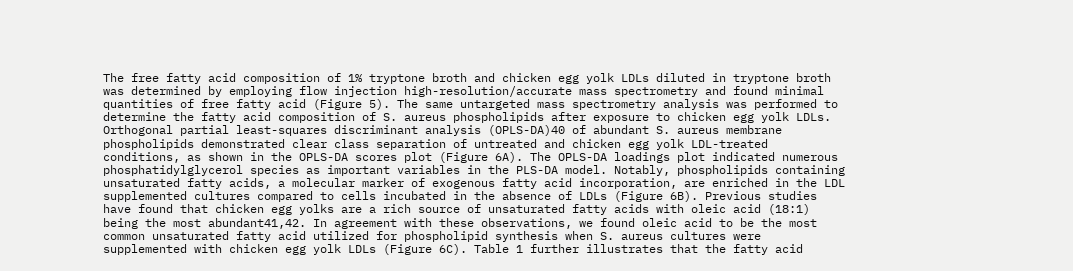The free fatty acid composition of 1% tryptone broth and chicken egg yolk LDLs diluted in tryptone broth was determined by employing flow injection high-resolution/accurate mass spectrometry and found minimal quantities of free fatty acid (Figure 5). The same untargeted mass spectrometry analysis was performed to determine the fatty acid composition of S. aureus phospholipids after exposure to chicken egg yolk LDLs. Orthogonal partial least-squares discriminant analysis (OPLS-DA)40 of abundant S. aureus membrane phospholipids demonstrated clear class separation of untreated and chicken egg yolk LDL-treated conditions, as shown in the OPLS-DA scores plot (Figure 6A). The OPLS-DA loadings plot indicated numerous phosphatidylglycerol species as important variables in the PLS-DA model. Notably, phospholipids containing unsaturated fatty acids, a molecular marker of exogenous fatty acid incorporation, are enriched in the LDL supplemented cultures compared to cells incubated in the absence of LDLs (Figure 6B). Previous studies have found that chicken egg yolks are a rich source of unsaturated fatty acids with oleic acid (18:1) being the most abundant41,42. In agreement with these observations, we found oleic acid to be the most common unsaturated fatty acid utilized for phospholipid synthesis when S. aureus cultures were supplemented with chicken egg yolk LDLs (Figure 6C). Table 1 further illustrates that the fatty acid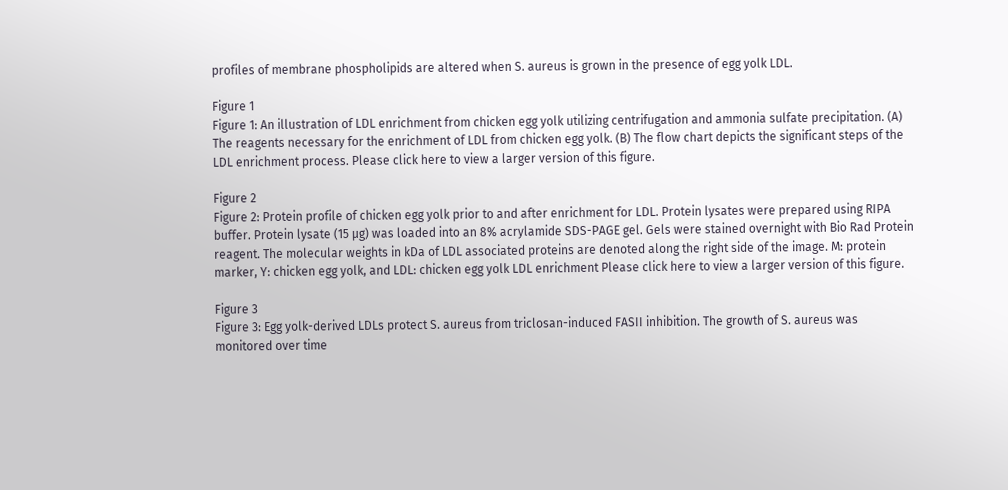profiles of membrane phospholipids are altered when S. aureus is grown in the presence of egg yolk LDL.

Figure 1
Figure 1: An illustration of LDL enrichment from chicken egg yolk utilizing centrifugation and ammonia sulfate precipitation. (A) The reagents necessary for the enrichment of LDL from chicken egg yolk. (B) The flow chart depicts the significant steps of the LDL enrichment process. Please click here to view a larger version of this figure.

Figure 2
Figure 2: Protein profile of chicken egg yolk prior to and after enrichment for LDL. Protein lysates were prepared using RIPA buffer. Protein lysate (15 µg) was loaded into an 8% acrylamide SDS-PAGE gel. Gels were stained overnight with Bio Rad Protein reagent. The molecular weights in kDa of LDL associated proteins are denoted along the right side of the image. M: protein marker, Y: chicken egg yolk, and LDL: chicken egg yolk LDL enrichment Please click here to view a larger version of this figure.

Figure 3
Figure 3: Egg yolk-derived LDLs protect S. aureus from triclosan-induced FASII inhibition. The growth of S. aureus was monitored over time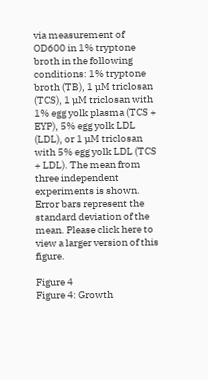via measurement of OD600 in 1% tryptone broth in the following conditions: 1% tryptone broth (TB), 1 µM triclosan (TCS), 1 µM triclosan with 1% egg yolk plasma (TCS + EYP), 5% egg yolk LDL (LDL), or 1 µM triclosan with 5% egg yolk LDL (TCS + LDL). The mean from three independent experiments is shown. Error bars represent the standard deviation of the mean. Please click here to view a larger version of this figure.

Figure 4
Figure 4: Growth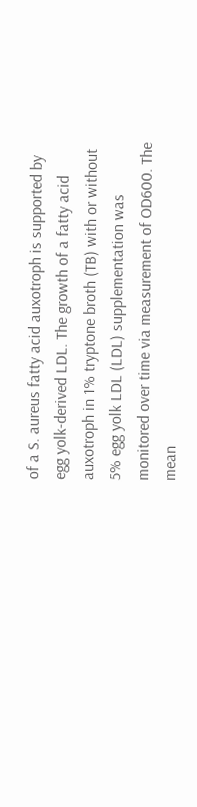of a S. aureus fatty acid auxotroph is supported by egg yolk-derived LDL. The growth of a fatty acid auxotroph in 1% tryptone broth (TB) with or without 5% egg yolk LDL (LDL) supplementation was monitored over time via measurement of OD600. The mean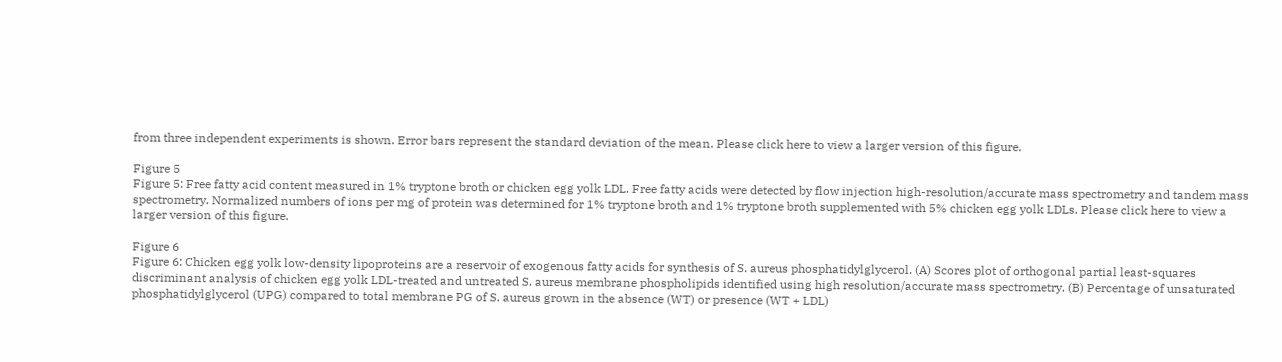from three independent experiments is shown. Error bars represent the standard deviation of the mean. Please click here to view a larger version of this figure.

Figure 5
Figure 5: Free fatty acid content measured in 1% tryptone broth or chicken egg yolk LDL. Free fatty acids were detected by flow injection high-resolution/accurate mass spectrometry and tandem mass spectrometry. Normalized numbers of ions per mg of protein was determined for 1% tryptone broth and 1% tryptone broth supplemented with 5% chicken egg yolk LDLs. Please click here to view a larger version of this figure.

Figure 6
Figure 6: Chicken egg yolk low-density lipoproteins are a reservoir of exogenous fatty acids for synthesis of S. aureus phosphatidylglycerol. (A) Scores plot of orthogonal partial least-squares discriminant analysis of chicken egg yolk LDL-treated and untreated S. aureus membrane phospholipids identified using high resolution/accurate mass spectrometry. (B) Percentage of unsaturated phosphatidylglycerol (UPG) compared to total membrane PG of S. aureus grown in the absence (WT) or presence (WT + LDL)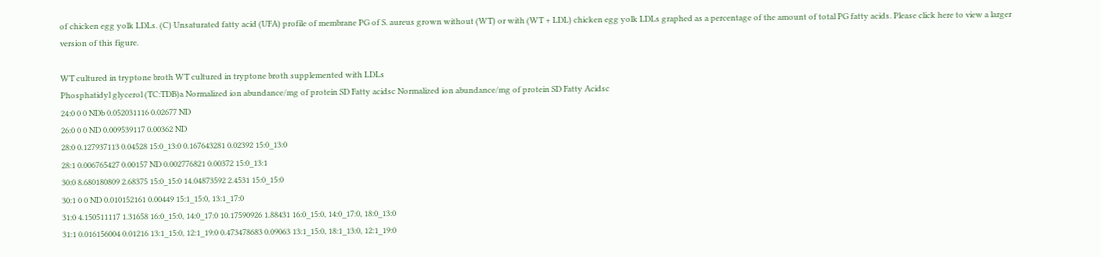of chicken egg yolk LDLs. (C) Unsaturated fatty acid (UFA) profile of membrane PG of S. aureus grown without (WT) or with (WT + LDL) chicken egg yolk LDLs graphed as a percentage of the amount of total PG fatty acids. Please click here to view a larger version of this figure.

WT cultured in tryptone broth WT cultured in tryptone broth supplemented with LDLs
Phosphatidyl glycerol (TC:TDB)a Normalized ion abundance/mg of protein SD Fatty acidsc Normalized ion abundance/mg of protein SD Fatty Acidsc
24:0 0 0 NDb 0.052031116 0.02677 ND
26:0 0 0 ND 0.009539117 0.00362 ND
28:0 0.127937113 0.04528 15:0_13:0 0.167643281 0.02392 15:0_13:0
28:1 0.006765427 0.00157 ND 0.002776821 0.00372 15:0_13:1
30:0 8.680180809 2.68375 15:0_15:0 14.04873592 2.4531 15:0_15:0
30:1 0 0 ND 0.010152161 0.00449 15:1_15:0, 13:1_17:0
31:0 4.150511117 1.31658 16:0_15:0, 14:0_17:0 10.17590926 1.88431 16:0_15:0, 14:0_17:0, 18:0_13:0
31:1 0.016156004 0.01216 13:1_15:0, 12:1_19:0 0.473478683 0.09063 13:1_15:0, 18:1_13:0, 12:1_19:0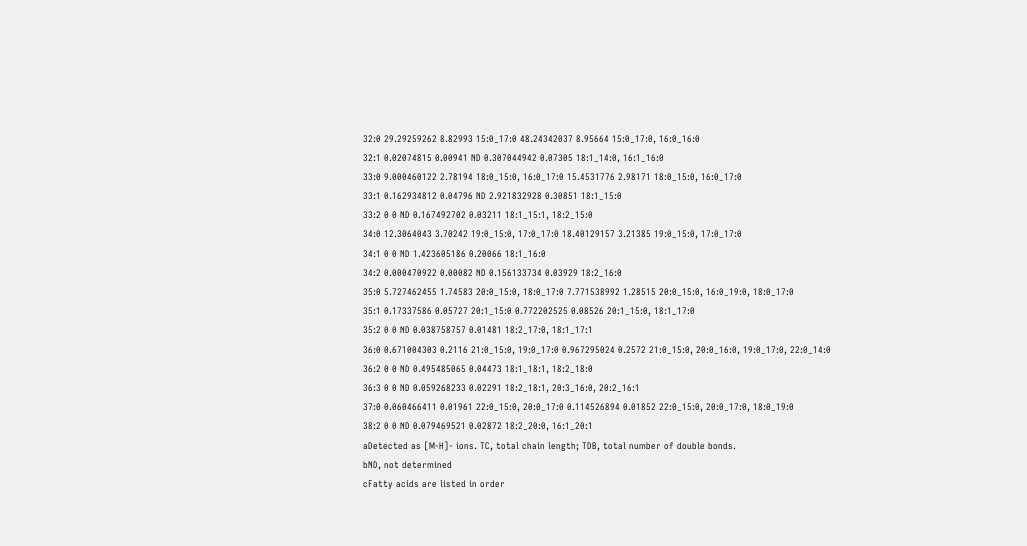32:0 29.29259262 8.82993 15:0_17:0 48.24342037 8.95664 15:0_17:0, 16:0_16:0
32:1 0.02074815 0.00941 ND 0.307044942 0.07305 18:1_14:0, 16:1_16:0
33:0 9.000460122 2.78194 18:0_15:0, 16:0_17:0 15.4531776 2.98171 18:0_15:0, 16:0_17:0
33:1 0.162934812 0.04796 ND 2.921832928 0.30851 18:1_15:0
33:2 0 0 ND 0.167492702 0.03211 18:1_15:1, 18:2_15:0
34:0 12.3064043 3.70242 19:0_15:0, 17:0_17:0 18.40129157 3.21385 19:0_15:0, 17:0_17:0
34:1 0 0 ND 1.423605186 0.20066 18:1_16:0
34:2 0.000470922 0.00082 ND 0.156133734 0.03929 18:2_16:0
35:0 5.727462455 1.74583 20:0_15:0, 18:0_17:0 7.771538992 1.28515 20:0_15:0, 16:0_19:0, 18:0_17:0
35:1 0.17337586 0.05727 20:1_15:0 0.772202525 0.08526 20:1_15:0, 18:1_17:0
35:2 0 0 ND 0.038758757 0.01481 18:2_17:0, 18:1_17:1
36:0 0.671004303 0.2116 21:0_15:0, 19:0_17:0 0.967295024 0.2572 21:0_15:0, 20:0_16:0, 19:0_17:0, 22:0_14:0
36:2 0 0 ND 0.495485065 0.04473 18:1_18:1, 18:2_18:0
36:3 0 0 ND 0.059268233 0.02291 18:2_18:1, 20:3_16:0, 20:2_16:1
37:0 0.060466411 0.01961 22:0_15:0, 20:0_17:0 0.114526894 0.01852 22:0_15:0, 20:0_17:0, 18:0_19:0
38:2 0 0 ND 0.079469521 0.02872 18:2_20:0, 16:1_20:1
aDetected as [M-H]- ions. TC, total chain length; TDB, total number of double bonds.
bND, not determined
cFatty acids are listed in order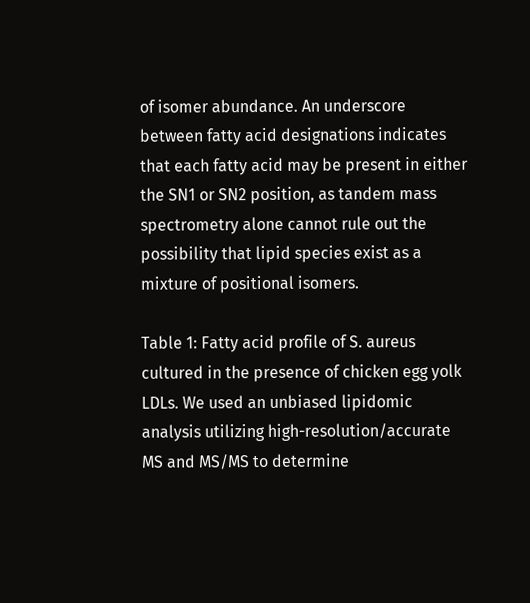of isomer abundance. An underscore between fatty acid designations indicates that each fatty acid may be present in either the SN1 or SN2 position, as tandem mass spectrometry alone cannot rule out the possibility that lipid species exist as a mixture of positional isomers.

Table 1: Fatty acid profile of S. aureus cultured in the presence of chicken egg yolk LDLs. We used an unbiased lipidomic analysis utilizing high-resolution/accurate MS and MS/MS to determine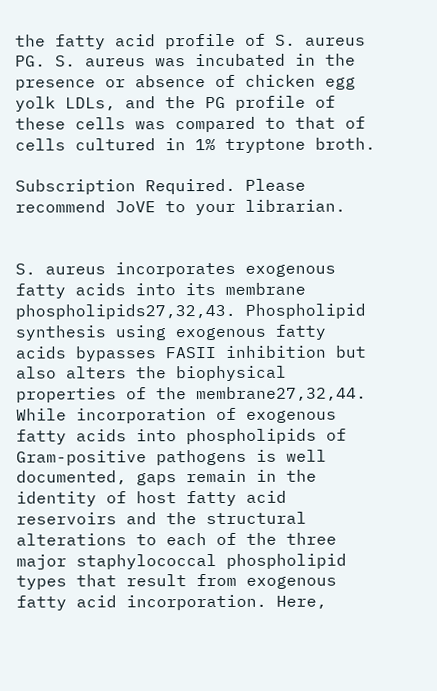the fatty acid profile of S. aureus PG. S. aureus was incubated in the presence or absence of chicken egg yolk LDLs, and the PG profile of these cells was compared to that of cells cultured in 1% tryptone broth.

Subscription Required. Please recommend JoVE to your librarian.


S. aureus incorporates exogenous fatty acids into its membrane phospholipids27,32,43. Phospholipid synthesis using exogenous fatty acids bypasses FASII inhibition but also alters the biophysical properties of the membrane27,32,44. While incorporation of exogenous fatty acids into phospholipids of Gram-positive pathogens is well documented, gaps remain in the identity of host fatty acid reservoirs and the structural alterations to each of the three major staphylococcal phospholipid types that result from exogenous fatty acid incorporation. Here,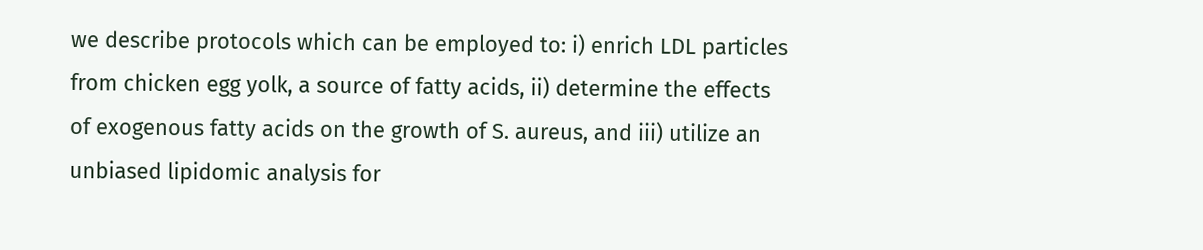we describe protocols which can be employed to: i) enrich LDL particles from chicken egg yolk, a source of fatty acids, ii) determine the effects of exogenous fatty acids on the growth of S. aureus, and iii) utilize an unbiased lipidomic analysis for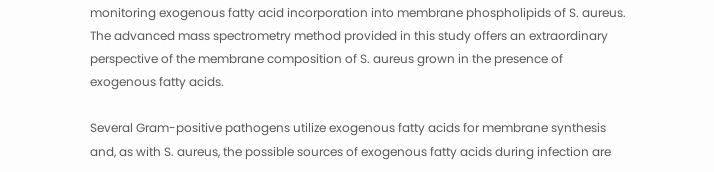monitoring exogenous fatty acid incorporation into membrane phospholipids of S. aureus. The advanced mass spectrometry method provided in this study offers an extraordinary perspective of the membrane composition of S. aureus grown in the presence of exogenous fatty acids.

Several Gram-positive pathogens utilize exogenous fatty acids for membrane synthesis and, as with S. aureus, the possible sources of exogenous fatty acids during infection are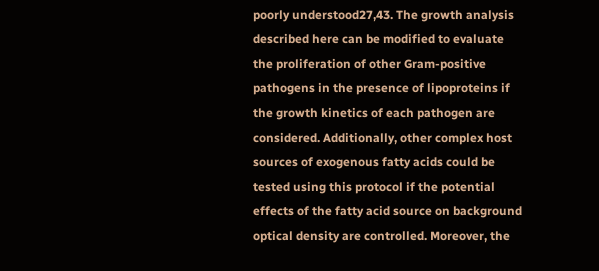poorly understood27,43. The growth analysis described here can be modified to evaluate the proliferation of other Gram-positive pathogens in the presence of lipoproteins if the growth kinetics of each pathogen are considered. Additionally, other complex host sources of exogenous fatty acids could be tested using this protocol if the potential effects of the fatty acid source on background optical density are controlled. Moreover, the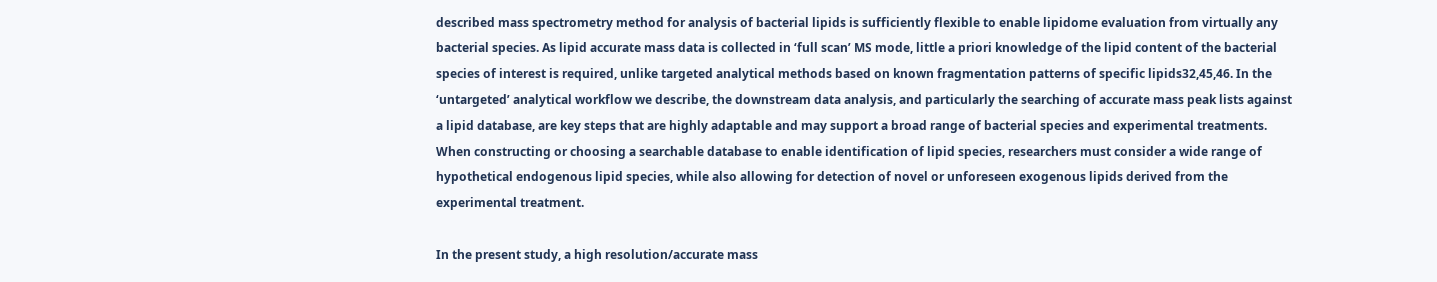described mass spectrometry method for analysis of bacterial lipids is sufficiently flexible to enable lipidome evaluation from virtually any bacterial species. As lipid accurate mass data is collected in ‘full scan’ MS mode, little a priori knowledge of the lipid content of the bacterial species of interest is required, unlike targeted analytical methods based on known fragmentation patterns of specific lipids32,45,46. In the ‘untargeted’ analytical workflow we describe, the downstream data analysis, and particularly the searching of accurate mass peak lists against a lipid database, are key steps that are highly adaptable and may support a broad range of bacterial species and experimental treatments. When constructing or choosing a searchable database to enable identification of lipid species, researchers must consider a wide range of hypothetical endogenous lipid species, while also allowing for detection of novel or unforeseen exogenous lipids derived from the experimental treatment.

In the present study, a high resolution/accurate mass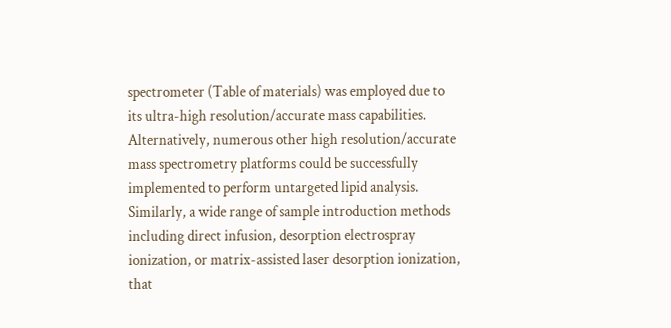spectrometer (Table of materials) was employed due to its ultra-high resolution/accurate mass capabilities. Alternatively, numerous other high resolution/accurate mass spectrometry platforms could be successfully implemented to perform untargeted lipid analysis. Similarly, a wide range of sample introduction methods including direct infusion, desorption electrospray ionization, or matrix-assisted laser desorption ionization, that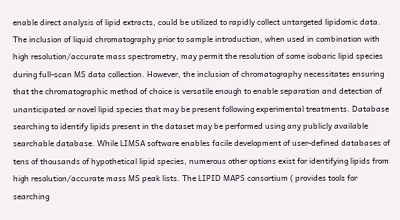enable direct analysis of lipid extracts, could be utilized to rapidly collect untargeted lipidomic data. The inclusion of liquid chromatography prior to sample introduction, when used in combination with high resolution/accurate mass spectrometry, may permit the resolution of some isobaric lipid species during full-scan MS data collection. However, the inclusion of chromatography necessitates ensuring that the chromatographic method of choice is versatile enough to enable separation and detection of unanticipated or novel lipid species that may be present following experimental treatments. Database searching to identify lipids present in the dataset may be performed using any publicly available searchable database. While LIMSA software enables facile development of user-defined databases of tens of thousands of hypothetical lipid species, numerous other options exist for identifying lipids from high resolution/accurate mass MS peak lists. The LIPID MAPS consortium ( provides tools for searching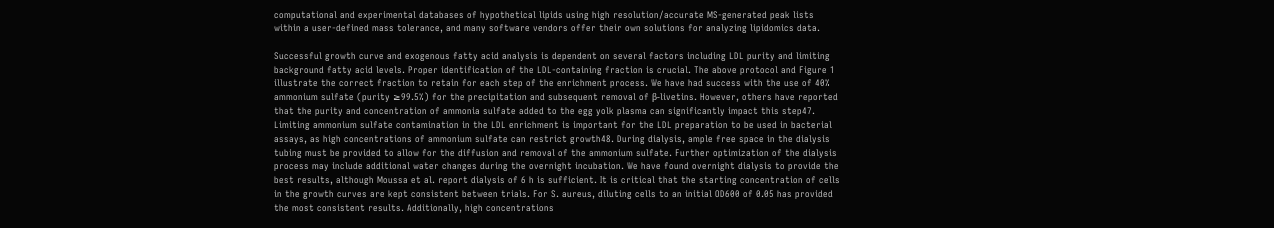computational and experimental databases of hypothetical lipids using high resolution/accurate MS-generated peak lists within a user-defined mass tolerance, and many software vendors offer their own solutions for analyzing lipidomics data.

Successful growth curve and exogenous fatty acid analysis is dependent on several factors including LDL purity and limiting background fatty acid levels. Proper identification of the LDL-containing fraction is crucial. The above protocol and Figure 1 illustrate the correct fraction to retain for each step of the enrichment process. We have had success with the use of 40% ammonium sulfate (purity ≥99.5%) for the precipitation and subsequent removal of β-livetins. However, others have reported that the purity and concentration of ammonia sulfate added to the egg yolk plasma can significantly impact this step47. Limiting ammonium sulfate contamination in the LDL enrichment is important for the LDL preparation to be used in bacterial assays, as high concentrations of ammonium sulfate can restrict growth48. During dialysis, ample free space in the dialysis tubing must be provided to allow for the diffusion and removal of the ammonium sulfate. Further optimization of the dialysis process may include additional water changes during the overnight incubation. We have found overnight dialysis to provide the best results, although Moussa et al. report dialysis of 6 h is sufficient. It is critical that the starting concentration of cells in the growth curves are kept consistent between trials. For S. aureus, diluting cells to an initial OD600 of 0.05 has provided the most consistent results. Additionally, high concentrations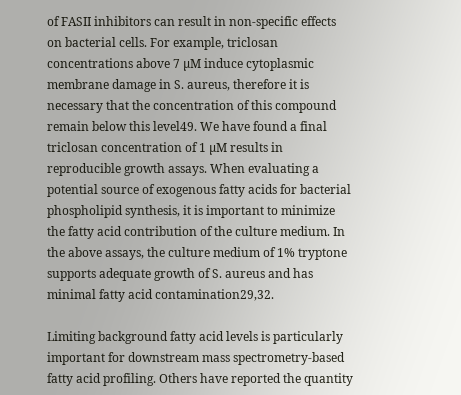of FASII inhibitors can result in non-specific effects on bacterial cells. For example, triclosan concentrations above 7 µM induce cytoplasmic membrane damage in S. aureus, therefore it is necessary that the concentration of this compound remain below this level49. We have found a final triclosan concentration of 1 µM results in reproducible growth assays. When evaluating a potential source of exogenous fatty acids for bacterial phospholipid synthesis, it is important to minimize the fatty acid contribution of the culture medium. In the above assays, the culture medium of 1% tryptone supports adequate growth of S. aureus and has minimal fatty acid contamination29,32.

Limiting background fatty acid levels is particularly important for downstream mass spectrometry-based fatty acid profiling. Others have reported the quantity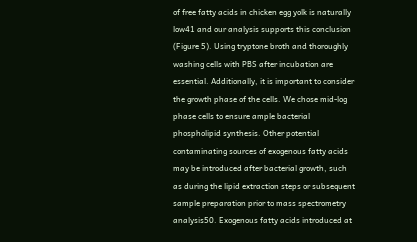of free fatty acids in chicken egg yolk is naturally low41 and our analysis supports this conclusion (Figure 5). Using tryptone broth and thoroughly washing cells with PBS after incubation are essential. Additionally, it is important to consider the growth phase of the cells. We chose mid-log phase cells to ensure ample bacterial phospholipid synthesis. Other potential contaminating sources of exogenous fatty acids may be introduced after bacterial growth, such as during the lipid extraction steps or subsequent sample preparation prior to mass spectrometry analysis50. Exogenous fatty acids introduced at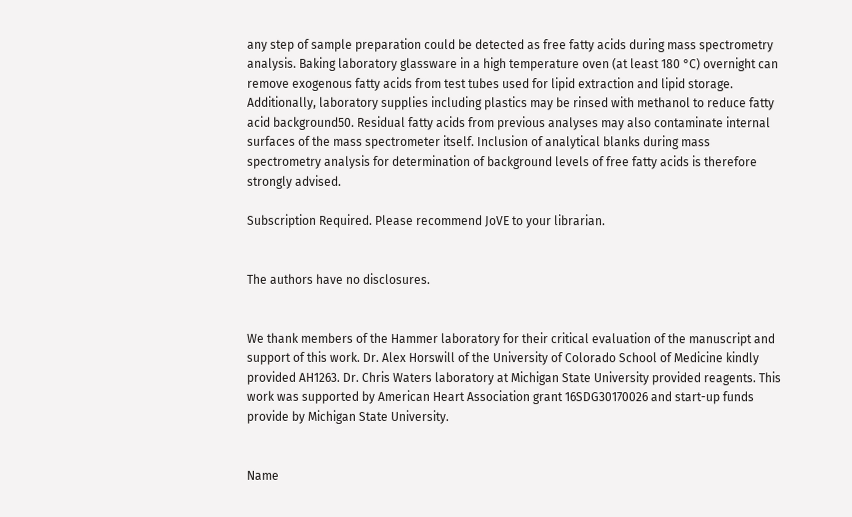any step of sample preparation could be detected as free fatty acids during mass spectrometry analysis. Baking laboratory glassware in a high temperature oven (at least 180 °C) overnight can remove exogenous fatty acids from test tubes used for lipid extraction and lipid storage. Additionally, laboratory supplies including plastics may be rinsed with methanol to reduce fatty acid background50. Residual fatty acids from previous analyses may also contaminate internal surfaces of the mass spectrometer itself. Inclusion of analytical blanks during mass spectrometry analysis for determination of background levels of free fatty acids is therefore strongly advised.

Subscription Required. Please recommend JoVE to your librarian.


The authors have no disclosures.


We thank members of the Hammer laboratory for their critical evaluation of the manuscript and support of this work. Dr. Alex Horswill of the University of Colorado School of Medicine kindly provided AH1263. Dr. Chris Waters laboratory at Michigan State University provided reagents. This work was supported by American Heart Association grant 16SDG30170026 and start-up funds provide by Michigan State University.


Name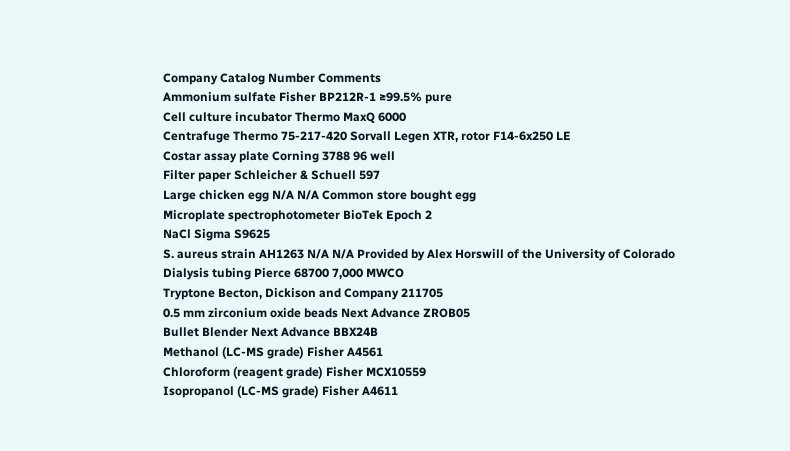Company Catalog Number Comments
Ammonium sulfate Fisher BP212R-1 ≥99.5% pure
Cell culture incubator Thermo MaxQ 6000
Centrafuge Thermo 75-217-420 Sorvall Legen XTR, rotor F14-6x250 LE
Costar assay plate Corning 3788 96 well
Filter paper Schleicher & Schuell 597
Large chicken egg N/A N/A Common store bought egg
Microplate spectrophotometer BioTek Epoch 2
NaCl Sigma S9625
S. aureus strain AH1263 N/A N/A Provided by Alex Horswill of the University of Colorado
Dialysis tubing Pierce 68700 7,000 MWCO
Tryptone Becton, Dickison and Company 211705
0.5 mm zirconium oxide beads Next Advance ZROB05
Bullet Blender Next Advance BBX24B
Methanol (LC-MS grade) Fisher A4561
Chloroform (reagent grade) Fisher MCX10559
Isopropanol (LC-MS grade) Fisher A4611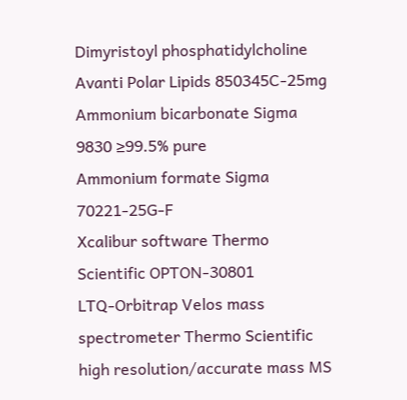Dimyristoyl phosphatidylcholine Avanti Polar Lipids 850345C-25mg
Ammonium bicarbonate Sigma 9830 ≥99.5% pure
Ammonium formate Sigma 70221-25G-F
Xcalibur software Thermo Scientific OPTON-30801
LTQ-Orbitrap Velos mass spectrometer Thermo Scientific high resolution/accurate mass MS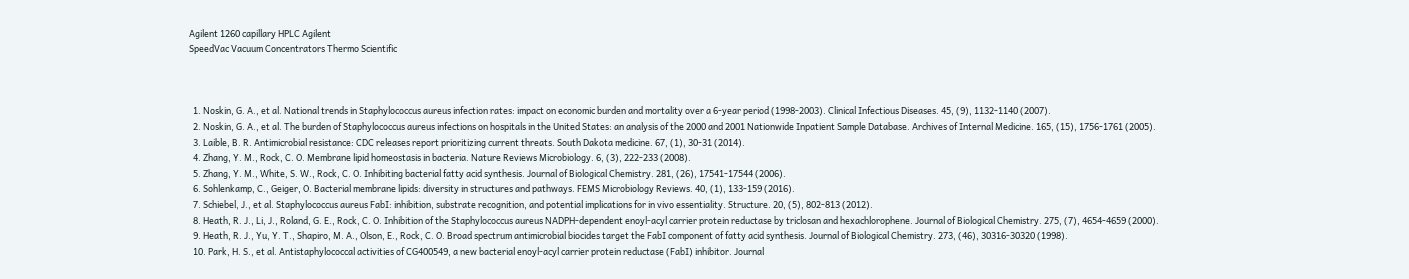Agilent 1260 capillary HPLC Agilent
SpeedVac Vacuum Concentrators Thermo Scientific



  1. Noskin, G. A., et al. National trends in Staphylococcus aureus infection rates: impact on economic burden and mortality over a 6-year period (1998-2003). Clinical Infectious Diseases. 45, (9), 1132-1140 (2007).
  2. Noskin, G. A., et al. The burden of Staphylococcus aureus infections on hospitals in the United States: an analysis of the 2000 and 2001 Nationwide Inpatient Sample Database. Archives of Internal Medicine. 165, (15), 1756-1761 (2005).
  3. Laible, B. R. Antimicrobial resistance: CDC releases report prioritizing current threats. South Dakota medicine. 67, (1), 30-31 (2014).
  4. Zhang, Y. M., Rock, C. O. Membrane lipid homeostasis in bacteria. Nature Reviews Microbiology. 6, (3), 222-233 (2008).
  5. Zhang, Y. M., White, S. W., Rock, C. O. Inhibiting bacterial fatty acid synthesis. Journal of Biological Chemistry. 281, (26), 17541-17544 (2006).
  6. Sohlenkamp, C., Geiger, O. Bacterial membrane lipids: diversity in structures and pathways. FEMS Microbiology Reviews. 40, (1), 133-159 (2016).
  7. Schiebel, J., et al. Staphylococcus aureus FabI: inhibition, substrate recognition, and potential implications for in vivo essentiality. Structure. 20, (5), 802-813 (2012).
  8. Heath, R. J., Li, J., Roland, G. E., Rock, C. O. Inhibition of the Staphylococcus aureus NADPH-dependent enoyl-acyl carrier protein reductase by triclosan and hexachlorophene. Journal of Biological Chemistry. 275, (7), 4654-4659 (2000).
  9. Heath, R. J., Yu, Y. T., Shapiro, M. A., Olson, E., Rock, C. O. Broad spectrum antimicrobial biocides target the FabI component of fatty acid synthesis. Journal of Biological Chemistry. 273, (46), 30316-30320 (1998).
  10. Park, H. S., et al. Antistaphylococcal activities of CG400549, a new bacterial enoyl-acyl carrier protein reductase (FabI) inhibitor. Journal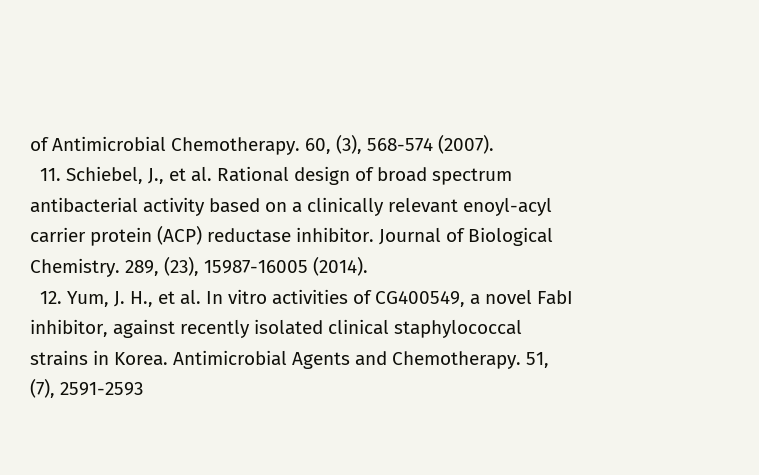of Antimicrobial Chemotherapy. 60, (3), 568-574 (2007).
  11. Schiebel, J., et al. Rational design of broad spectrum antibacterial activity based on a clinically relevant enoyl-acyl carrier protein (ACP) reductase inhibitor. Journal of Biological Chemistry. 289, (23), 15987-16005 (2014).
  12. Yum, J. H., et al. In vitro activities of CG400549, a novel FabI inhibitor, against recently isolated clinical staphylococcal strains in Korea. Antimicrobial Agents and Chemotherapy. 51, (7), 2591-2593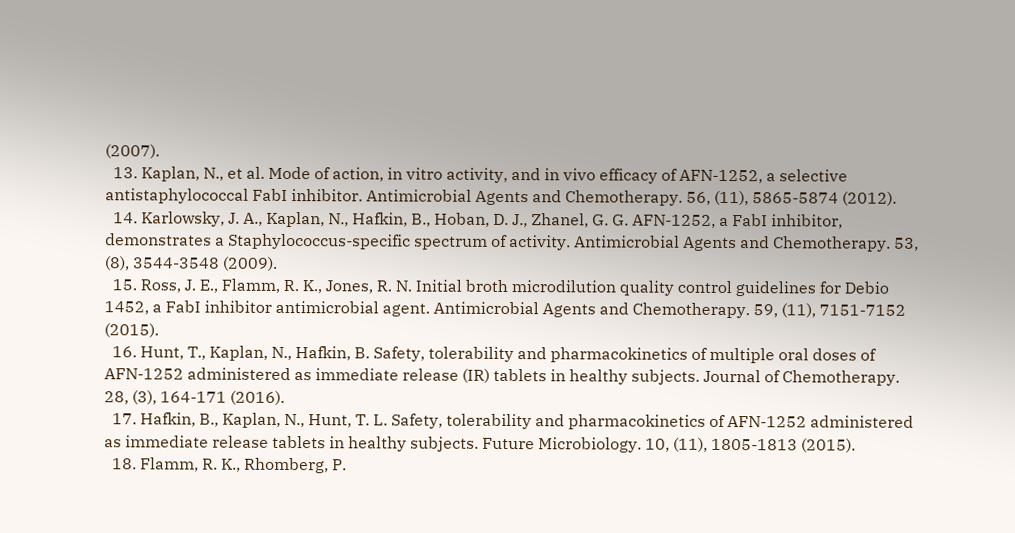(2007).
  13. Kaplan, N., et al. Mode of action, in vitro activity, and in vivo efficacy of AFN-1252, a selective antistaphylococcal FabI inhibitor. Antimicrobial Agents and Chemotherapy. 56, (11), 5865-5874 (2012).
  14. Karlowsky, J. A., Kaplan, N., Hafkin, B., Hoban, D. J., Zhanel, G. G. AFN-1252, a FabI inhibitor, demonstrates a Staphylococcus-specific spectrum of activity. Antimicrobial Agents and Chemotherapy. 53, (8), 3544-3548 (2009).
  15. Ross, J. E., Flamm, R. K., Jones, R. N. Initial broth microdilution quality control guidelines for Debio 1452, a FabI inhibitor antimicrobial agent. Antimicrobial Agents and Chemotherapy. 59, (11), 7151-7152 (2015).
  16. Hunt, T., Kaplan, N., Hafkin, B. Safety, tolerability and pharmacokinetics of multiple oral doses of AFN-1252 administered as immediate release (IR) tablets in healthy subjects. Journal of Chemotherapy. 28, (3), 164-171 (2016).
  17. Hafkin, B., Kaplan, N., Hunt, T. L. Safety, tolerability and pharmacokinetics of AFN-1252 administered as immediate release tablets in healthy subjects. Future Microbiology. 10, (11), 1805-1813 (2015).
  18. Flamm, R. K., Rhomberg, P.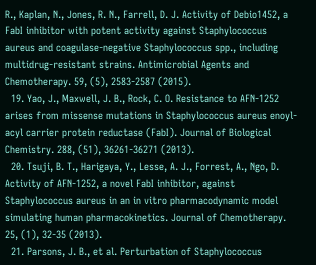R., Kaplan, N., Jones, R. N., Farrell, D. J. Activity of Debio1452, a FabI inhibitor with potent activity against Staphylococcus aureus and coagulase-negative Staphylococcus spp., including multidrug-resistant strains. Antimicrobial Agents and Chemotherapy. 59, (5), 2583-2587 (2015).
  19. Yao, J., Maxwell, J. B., Rock, C. O. Resistance to AFN-1252 arises from missense mutations in Staphylococcus aureus enoyl-acyl carrier protein reductase (FabI). Journal of Biological Chemistry. 288, (51), 36261-36271 (2013).
  20. Tsuji, B. T., Harigaya, Y., Lesse, A. J., Forrest, A., Ngo, D. Activity of AFN-1252, a novel FabI inhibitor, against Staphylococcus aureus in an in vitro pharmacodynamic model simulating human pharmacokinetics. Journal of Chemotherapy. 25, (1), 32-35 (2013).
  21. Parsons, J. B., et al. Perturbation of Staphylococcus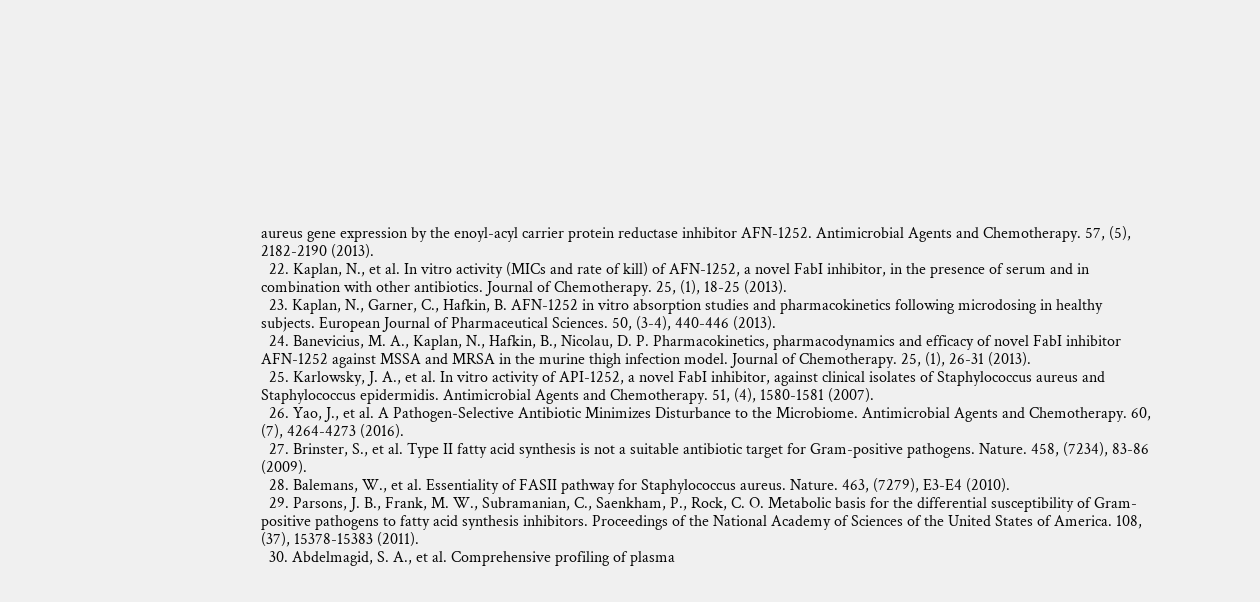aureus gene expression by the enoyl-acyl carrier protein reductase inhibitor AFN-1252. Antimicrobial Agents and Chemotherapy. 57, (5), 2182-2190 (2013).
  22. Kaplan, N., et al. In vitro activity (MICs and rate of kill) of AFN-1252, a novel FabI inhibitor, in the presence of serum and in combination with other antibiotics. Journal of Chemotherapy. 25, (1), 18-25 (2013).
  23. Kaplan, N., Garner, C., Hafkin, B. AFN-1252 in vitro absorption studies and pharmacokinetics following microdosing in healthy subjects. European Journal of Pharmaceutical Sciences. 50, (3-4), 440-446 (2013).
  24. Banevicius, M. A., Kaplan, N., Hafkin, B., Nicolau, D. P. Pharmacokinetics, pharmacodynamics and efficacy of novel FabI inhibitor AFN-1252 against MSSA and MRSA in the murine thigh infection model. Journal of Chemotherapy. 25, (1), 26-31 (2013).
  25. Karlowsky, J. A., et al. In vitro activity of API-1252, a novel FabI inhibitor, against clinical isolates of Staphylococcus aureus and Staphylococcus epidermidis. Antimicrobial Agents and Chemotherapy. 51, (4), 1580-1581 (2007).
  26. Yao, J., et al. A Pathogen-Selective Antibiotic Minimizes Disturbance to the Microbiome. Antimicrobial Agents and Chemotherapy. 60, (7), 4264-4273 (2016).
  27. Brinster, S., et al. Type II fatty acid synthesis is not a suitable antibiotic target for Gram-positive pathogens. Nature. 458, (7234), 83-86 (2009).
  28. Balemans, W., et al. Essentiality of FASII pathway for Staphylococcus aureus. Nature. 463, (7279), E3-E4 (2010).
  29. Parsons, J. B., Frank, M. W., Subramanian, C., Saenkham, P., Rock, C. O. Metabolic basis for the differential susceptibility of Gram-positive pathogens to fatty acid synthesis inhibitors. Proceedings of the National Academy of Sciences of the United States of America. 108, (37), 15378-15383 (2011).
  30. Abdelmagid, S. A., et al. Comprehensive profiling of plasma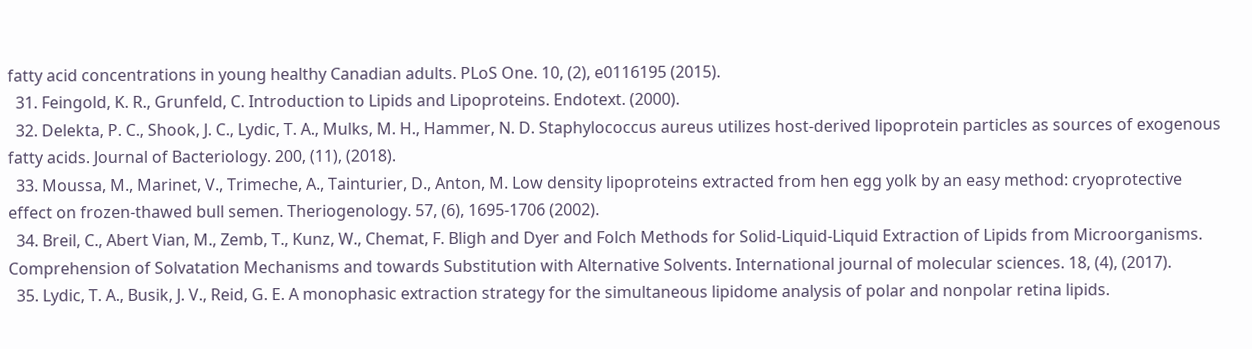fatty acid concentrations in young healthy Canadian adults. PLoS One. 10, (2), e0116195 (2015).
  31. Feingold, K. R., Grunfeld, C. Introduction to Lipids and Lipoproteins. Endotext. (2000).
  32. Delekta, P. C., Shook, J. C., Lydic, T. A., Mulks, M. H., Hammer, N. D. Staphylococcus aureus utilizes host-derived lipoprotein particles as sources of exogenous fatty acids. Journal of Bacteriology. 200, (11), (2018).
  33. Moussa, M., Marinet, V., Trimeche, A., Tainturier, D., Anton, M. Low density lipoproteins extracted from hen egg yolk by an easy method: cryoprotective effect on frozen-thawed bull semen. Theriogenology. 57, (6), 1695-1706 (2002).
  34. Breil, C., Abert Vian, M., Zemb, T., Kunz, W., Chemat, F. Bligh and Dyer and Folch Methods for Solid-Liquid-Liquid Extraction of Lipids from Microorganisms. Comprehension of Solvatation Mechanisms and towards Substitution with Alternative Solvents. International journal of molecular sciences. 18, (4), (2017).
  35. Lydic, T. A., Busik, J. V., Reid, G. E. A monophasic extraction strategy for the simultaneous lipidome analysis of polar and nonpolar retina lipids.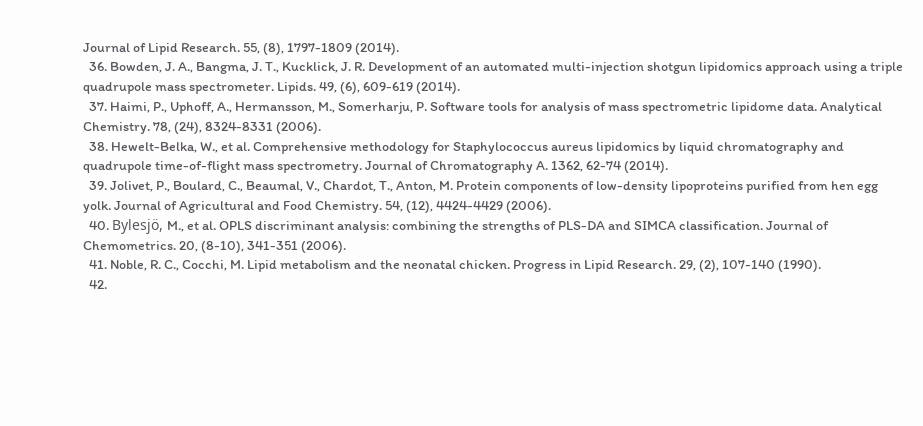Journal of Lipid Research. 55, (8), 1797-1809 (2014).
  36. Bowden, J. A., Bangma, J. T., Kucklick, J. R. Development of an automated multi-injection shotgun lipidomics approach using a triple quadrupole mass spectrometer. Lipids. 49, (6), 609-619 (2014).
  37. Haimi, P., Uphoff, A., Hermansson, M., Somerharju, P. Software tools for analysis of mass spectrometric lipidome data. Analytical Chemistry. 78, (24), 8324-8331 (2006).
  38. Hewelt-Belka, W., et al. Comprehensive methodology for Staphylococcus aureus lipidomics by liquid chromatography and quadrupole time-of-flight mass spectrometry. Journal of Chromatography A. 1362, 62-74 (2014).
  39. Jolivet, P., Boulard, C., Beaumal, V., Chardot, T., Anton, M. Protein components of low-density lipoproteins purified from hen egg yolk. Journal of Agricultural and Food Chemistry. 54, (12), 4424-4429 (2006).
  40. Bylesjö, M., et al. OPLS discriminant analysis: combining the strengths of PLS-DA and SIMCA classification. Journal of Chemometrics. 20, (8-10), 341-351 (2006).
  41. Noble, R. C., Cocchi, M. Lipid metabolism and the neonatal chicken. Progress in Lipid Research. 29, (2), 107-140 (1990).
  42.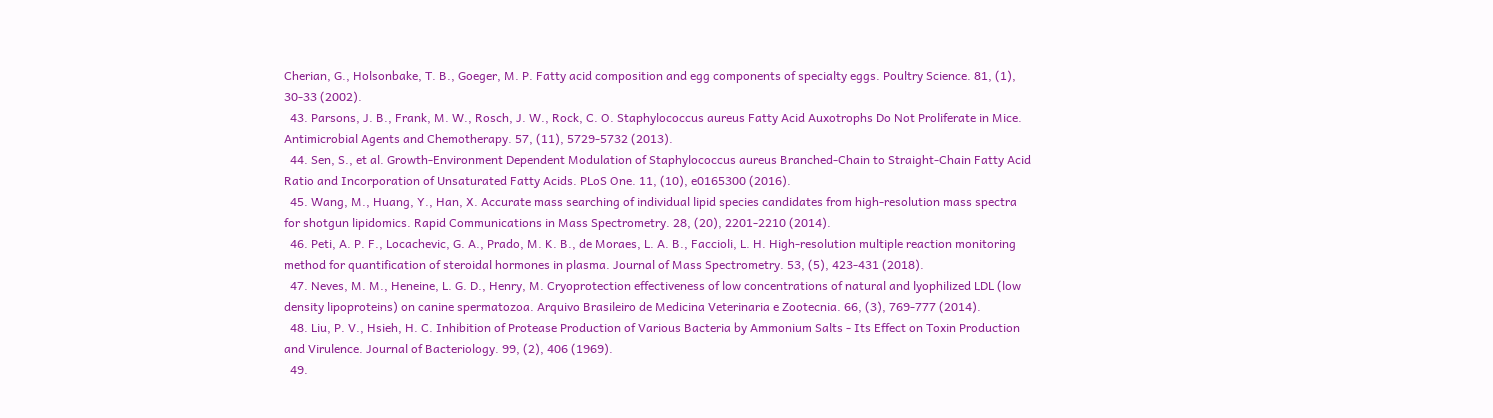Cherian, G., Holsonbake, T. B., Goeger, M. P. Fatty acid composition and egg components of specialty eggs. Poultry Science. 81, (1), 30-33 (2002).
  43. Parsons, J. B., Frank, M. W., Rosch, J. W., Rock, C. O. Staphylococcus aureus Fatty Acid Auxotrophs Do Not Proliferate in Mice. Antimicrobial Agents and Chemotherapy. 57, (11), 5729-5732 (2013).
  44. Sen, S., et al. Growth-Environment Dependent Modulation of Staphylococcus aureus Branched-Chain to Straight-Chain Fatty Acid Ratio and Incorporation of Unsaturated Fatty Acids. PLoS One. 11, (10), e0165300 (2016).
  45. Wang, M., Huang, Y., Han, X. Accurate mass searching of individual lipid species candidates from high-resolution mass spectra for shotgun lipidomics. Rapid Communications in Mass Spectrometry. 28, (20), 2201-2210 (2014).
  46. Peti, A. P. F., Locachevic, G. A., Prado, M. K. B., de Moraes, L. A. B., Faccioli, L. H. High-resolution multiple reaction monitoring method for quantification of steroidal hormones in plasma. Journal of Mass Spectrometry. 53, (5), 423-431 (2018).
  47. Neves, M. M., Heneine, L. G. D., Henry, M. Cryoprotection effectiveness of low concentrations of natural and lyophilized LDL (low density lipoproteins) on canine spermatozoa. Arquivo Brasileiro de Medicina Veterinaria e Zootecnia. 66, (3), 769-777 (2014).
  48. Liu, P. V., Hsieh, H. C. Inhibition of Protease Production of Various Bacteria by Ammonium Salts - Its Effect on Toxin Production and Virulence. Journal of Bacteriology. 99, (2), 406 (1969).
  49.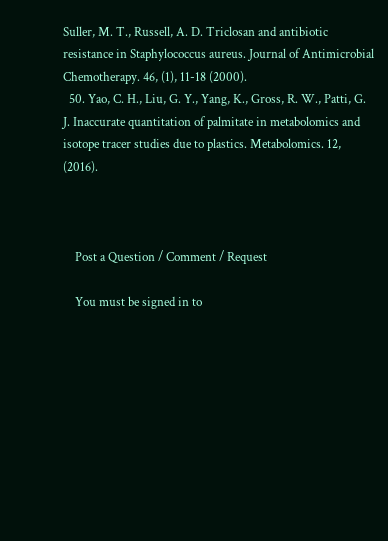Suller, M. T., Russell, A. D. Triclosan and antibiotic resistance in Staphylococcus aureus. Journal of Antimicrobial Chemotherapy. 46, (1), 11-18 (2000).
  50. Yao, C. H., Liu, G. Y., Yang, K., Gross, R. W., Patti, G. J. Inaccurate quantitation of palmitate in metabolomics and isotope tracer studies due to plastics. Metabolomics. 12, (2016).



    Post a Question / Comment / Request

    You must be signed in to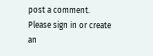post a comment. Please sign in or create an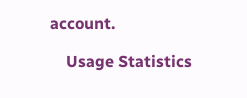account.

    Usage Statistics